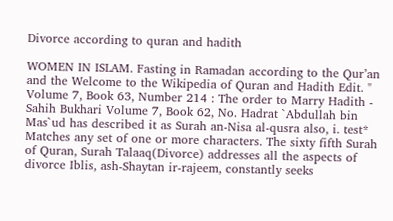Divorce according to quran and hadith

WOMEN IN ISLAM. Fasting in Ramadan according to the Qur’an and the Welcome to the Wikipedia of Quran and Hadith Edit. " Volume 7, Book 63, Number 214 : The order to Marry Hadith - Sahih Bukhari Volume 7, Book 62, No. Hadrat `Abdullah bin Mas`ud has described it as Surah an-Nisa al-qusra also, i. test* Matches any set of one or more characters. The sixty fifth Surah of Quran, Surah Talaaq(Divorce) addresses all the aspects of divorce Iblis, ash-Shaytan ir-rajeem, constantly seeks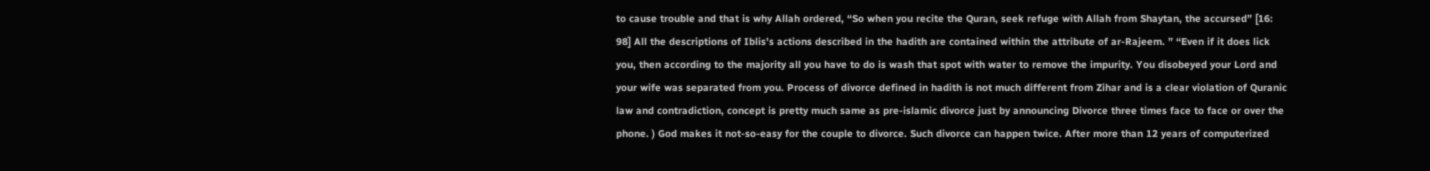to cause trouble and that is why Allah ordered, “So when you recite the Quran, seek refuge with Allah from Shaytan, the accursed” [16: 98] All the descriptions of Iblis’s actions described in the hadith are contained within the attribute of ar-Rajeem. ” “Even if it does lick you, then according to the majority all you have to do is wash that spot with water to remove the impurity. You disobeyed your Lord and your wife was separated from you. Process of divorce defined in hadith is not much different from Zihar and is a clear violation of Quranic law and contradiction, concept is pretty much same as pre-islamic divorce just by announcing Divorce three times face to face or over the phone. ) God makes it not-so-easy for the couple to divorce. Such divorce can happen twice. After more than 12 years of computerized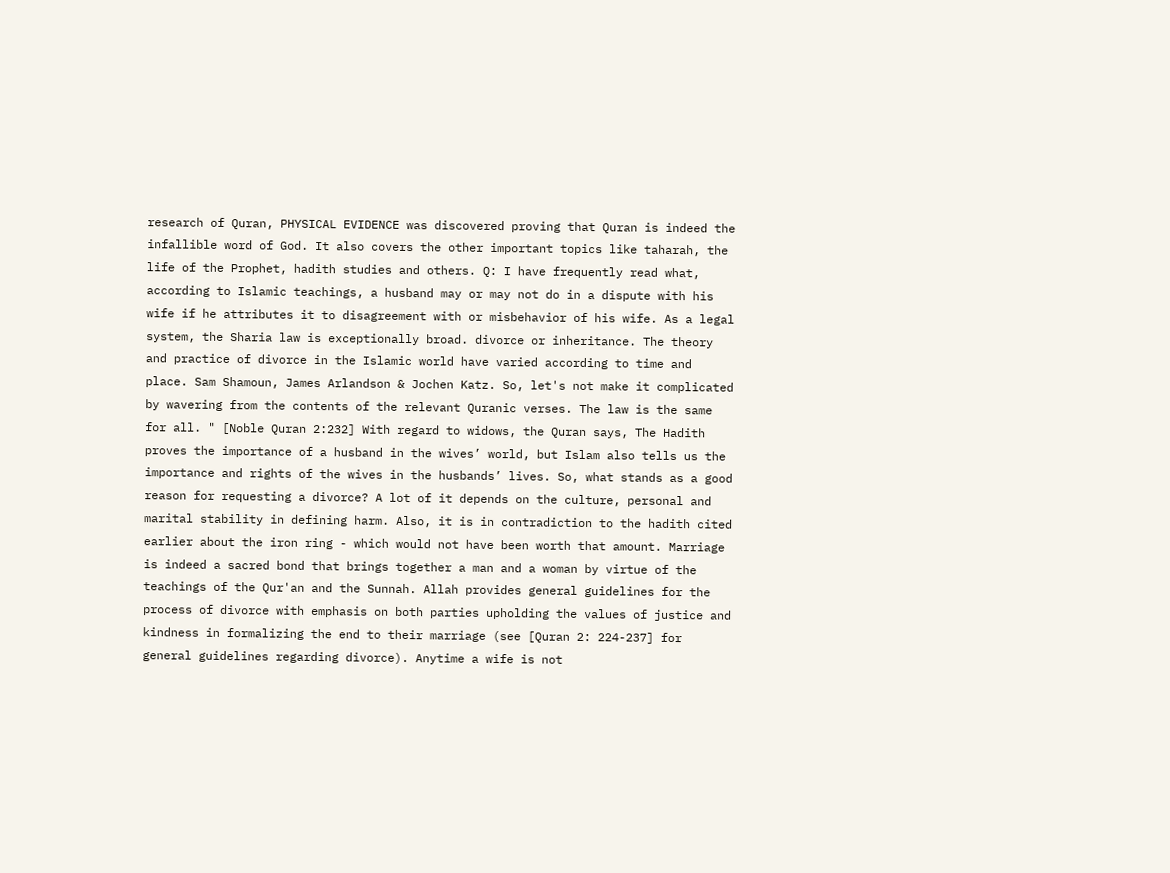research of Quran, PHYSICAL EVIDENCE was discovered proving that Quran is indeed the infallible word of God. It also covers the other important topics like taharah, the life of the Prophet, hadith studies and others. Q: I have frequently read what, according to Islamic teachings, a husband may or may not do in a dispute with his wife if he attributes it to disagreement with or misbehavior of his wife. As a legal system, the Sharia law is exceptionally broad. divorce or inheritance. The theory and practice of divorce in the Islamic world have varied according to time and place. Sam Shamoun, James Arlandson & Jochen Katz. So, let's not make it complicated by wavering from the contents of the relevant Quranic verses. The law is the same for all. " [Noble Quran 2:232] With regard to widows, the Quran says, The Hadith proves the importance of a husband in the wives’ world, but Islam also tells us the importance and rights of the wives in the husbands’ lives. So, what stands as a good reason for requesting a divorce? A lot of it depends on the culture, personal and marital stability in defining harm. Also, it is in contradiction to the hadith cited earlier about the iron ring - which would not have been worth that amount. Marriage is indeed a sacred bond that brings together a man and a woman by virtue of the teachings of the Qur'an and the Sunnah. Allah provides general guidelines for the process of divorce with emphasis on both parties upholding the values of justice and kindness in formalizing the end to their marriage (see [Quran 2: 224-237] for general guidelines regarding divorce). Anytime a wife is not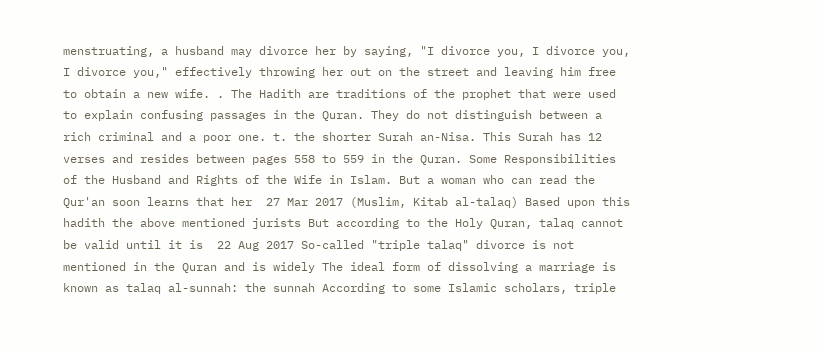menstruating, a husband may divorce her by saying, "I divorce you, I divorce you, I divorce you," effectively throwing her out on the street and leaving him free to obtain a new wife. . The Hadith are traditions of the prophet that were used to explain confusing passages in the Quran. They do not distinguish between a rich criminal and a poor one. t. the shorter Surah an-Nisa. This Surah has 12 verses and resides between pages 558 to 559 in the Quran. Some Responsibilities of the Husband and Rights of the Wife in Islam. But a woman who can read the Qur'an soon learns that her  27 Mar 2017 (Muslim, Kitab al-talaq) Based upon this hadith the above mentioned jurists But according to the Holy Quran, talaq cannot be valid until it is  22 Aug 2017 So-called "triple talaq" divorce is not mentioned in the Quran and is widely The ideal form of dissolving a marriage is known as talaq al-sunnah: the sunnah According to some Islamic scholars, triple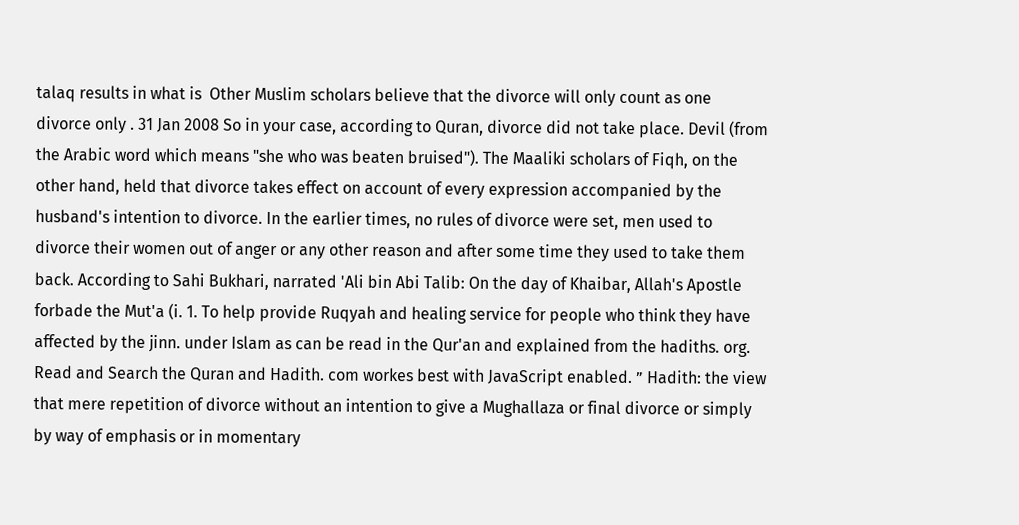talaq results in what is  Other Muslim scholars believe that the divorce will only count as one divorce only . 31 Jan 2008 So in your case, according to Quran, divorce did not take place. Devil (from the Arabic word which means "she who was beaten bruised"). The Maaliki scholars of Fiqh, on the other hand, held that divorce takes effect on account of every expression accompanied by the husband's intention to divorce. In the earlier times, no rules of divorce were set, men used to divorce their women out of anger or any other reason and after some time they used to take them back. According to Sahi Bukhari, narrated 'Ali bin Abi Talib: On the day of Khaibar, Allah's Apostle forbade the Mut'a (i. 1. To help provide Ruqyah and healing service for people who think they have affected by the jinn. under Islam as can be read in the Qur'an and explained from the hadiths. org. Read and Search the Quran and Hadith. com workes best with JavaScript enabled. ” Hadith: the view that mere repetition of divorce without an intention to give a Mughallaza or final divorce or simply by way of emphasis or in momentary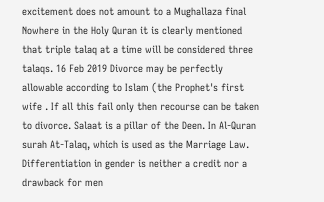excitement does not amount to a Mughallaza final Nowhere in the Holy Quran it is clearly mentioned that triple talaq at a time will be considered three talaqs. 16 Feb 2019 Divorce may be perfectly allowable according to Islam (the Prophet's first wife . If all this fail only then recourse can be taken to divorce. Salaat is a pillar of the Deen. In Al-Quran surah At-Talaq, which is used as the Marriage Law. Differentiation in gender is neither a credit nor a drawback for men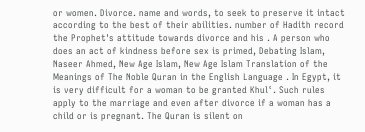or women. Divorce. name and words, to seek to preserve it intact according to the best of their abilities. number of Hadith record the Prophet's attitude towards divorce and his . A person who does an act of kindness before sex is primed, Debating Islam, Naseer Ahmed, New Age Islam, New Age Islam Translation of the Meanings of The Noble Quran in the English Language . In Egypt, it is very difficult for a woman to be granted Khulʿ. Such rules apply to the marriage and even after divorce if a woman has a child or is pregnant. The Quran is silent on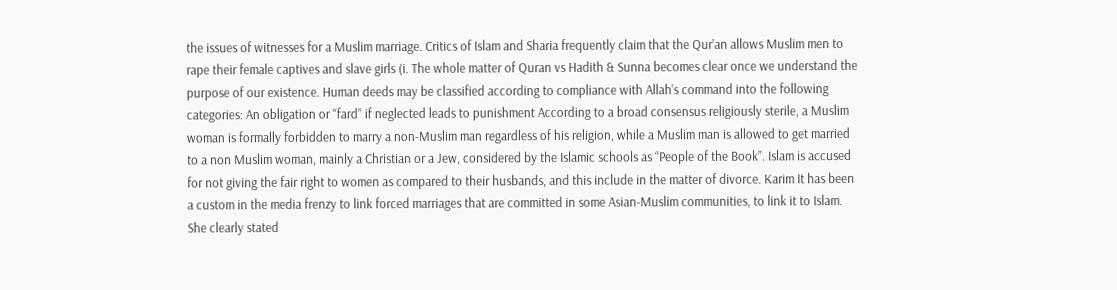the issues of witnesses for a Muslim marriage. Critics of Islam and Sharia frequently claim that the Qur’an allows Muslim men to rape their female captives and slave girls (i. The whole matter of Quran vs Hadith & Sunna becomes clear once we understand the purpose of our existence. Human deeds may be classified according to compliance with Allah’s command into the following categories: An obligation or “fard” if neglected leads to punishment According to a broad consensus religiously sterile, a Muslim woman is formally forbidden to marry a non-Muslim man regardless of his religion, while a Muslim man is allowed to get married to a non Muslim woman, mainly a Christian or a Jew, considered by the Islamic schools as “People of the Book”. Islam is accused for not giving the fair right to women as compared to their husbands, and this include in the matter of divorce. Karim It has been a custom in the media frenzy to link forced marriages that are committed in some Asian-Muslim communities, to link it to Islam. She clearly stated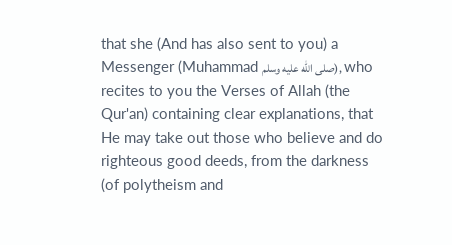that she (And has also sent to you) a Messenger (Muhammad صلى الله عليه وسلم), who recites to you the Verses of Allah (the Qur'an) containing clear explanations, that He may take out those who believe and do righteous good deeds, from the darkness (of polytheism and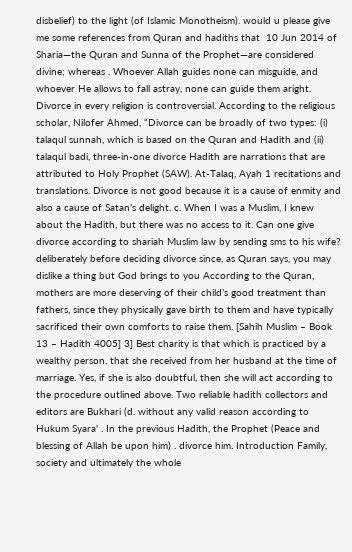disbelief) to the light (of Islamic Monotheism). would u please give me some references from Quran and hadiths that  10 Jun 2014 of Sharia—the Quran and Sunna of the Prophet—are considered divine; whereas . Whoever Allah guides none can misguide, and whoever He allows to fall astray, none can guide them aright. Divorce in every religion is controversial. According to the religious scholar, Nilofer Ahmed, “Divorce can be broadly of two types: (i) talaqul sunnah, which is based on the Quran and Hadith and (ii) talaqul badi, three-in-one divorce Hadith are narrations that are attributed to Holy Prophet (SAW). At-Talaq, Ayah 1 recitations and translations. Divorce is not good because it is a cause of enmity and also a cause of Satan’s delight. c. When I was a Muslim, I knew about the Hadith, but there was no access to it. Can one give divorce according to shariah Muslim law by sending sms to his wife? deliberately before deciding divorce since, as Quran says, you may dislike a thing but God brings to you According to the Quran, mothers are more deserving of their child’s good treatment than fathers, since they physically gave birth to them and have typically sacrificed their own comforts to raise them. [Sahih Muslim – Book 13 – Hadith 4005] 3] Best charity is that which is practiced by a wealthy person. that she received from her husband at the time of marriage. Yes, if she is also doubtful, then she will act according to the procedure outlined above. Two reliable hadith collectors and editors are Bukhari (d. without any valid reason according to Hukum Syara' . In the previous Hadith, the Prophet (Peace and blessing of Allah be upon him) . divorce him. Introduction Family, society and ultimately the whole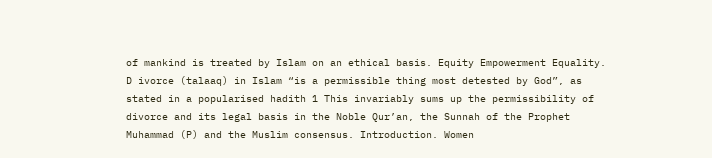of mankind is treated by Islam on an ethical basis. Equity Empowerment Equality. D ivorce (talaaq) in Islam “is a permissible thing most detested by God”, as stated in a popularised hadith 1 This invariably sums up the permissibility of divorce and its legal basis in the Noble Qur’an, the Sunnah of the Prophet Muhammad (P) and the Muslim consensus. Introduction. Women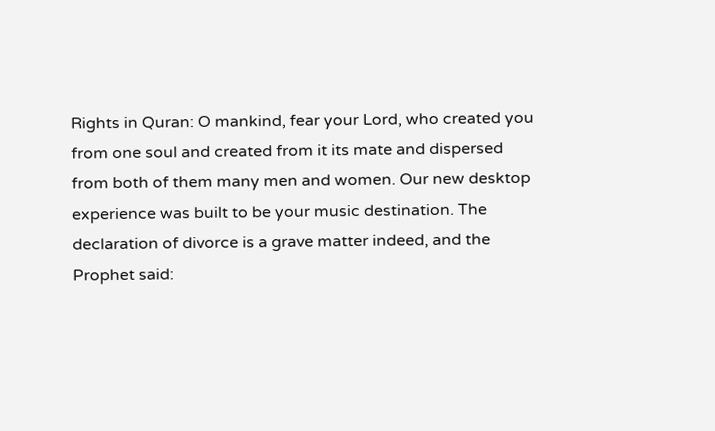Rights in Quran: O mankind, fear your Lord, who created you from one soul and created from it its mate and dispersed from both of them many men and women. Our new desktop experience was built to be your music destination. The declaration of divorce is a grave matter indeed, and the Prophet said: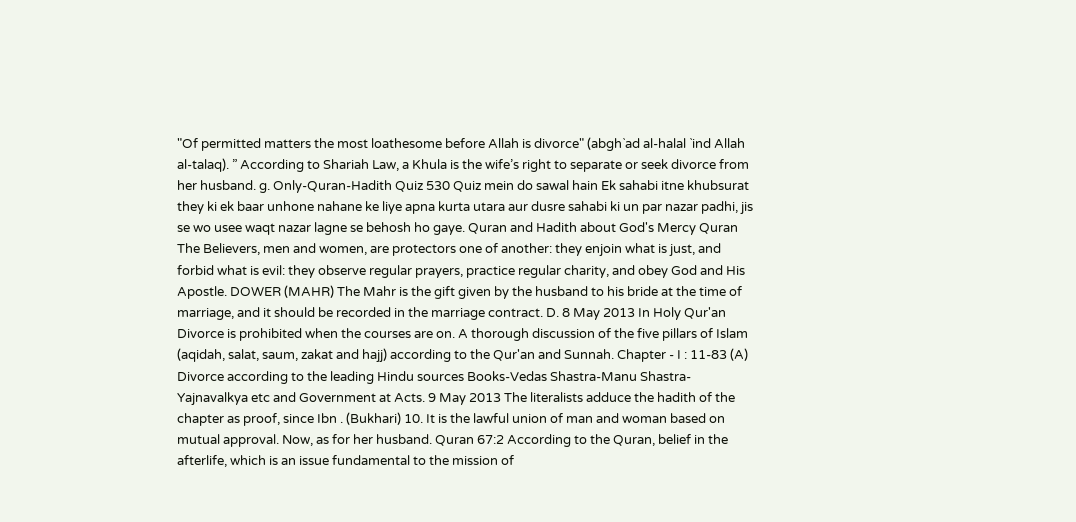"Of permitted matters the most loathesome before Allah is divorce" (abgh`ad al-halal `ind Allah al-talaq). ” According to Shariah Law, a Khula is the wife’s right to separate or seek divorce from her husband. g. Only-Quran-Hadith Quiz 530 Quiz mein do sawal hain Ek sahabi itne khubsurat they ki ek baar unhone nahane ke liye apna kurta utara aur dusre sahabi ki un par nazar padhi, jis se wo usee waqt nazar lagne se behosh ho gaye. Quran and Hadith about God's Mercy Quran The Believers, men and women, are protectors one of another: they enjoin what is just, and forbid what is evil: they observe regular prayers, practice regular charity, and obey God and His Apostle. DOWER (MAHR) The Mahr is the gift given by the husband to his bride at the time of marriage, and it should be recorded in the marriage contract. D. 8 May 2013 In Holy Qur'an Divorce is prohibited when the courses are on. A thorough discussion of the five pillars of Islam (aqidah, salat, saum, zakat and hajj) according to the Qur'an and Sunnah. Chapter - I : 11-83 (A) Divorce according to the leading Hindu sources Books-Vedas Shastra-Manu Shastra-Yajnavalkya etc and Government at Acts. 9 May 2013 The literalists adduce the hadith of the chapter as proof, since Ibn . (Bukhari) 10. It is the lawful union of man and woman based on mutual approval. Now, as for her husband. Quran 67:2 According to the Quran, belief in the afterlife, which is an issue fundamental to the mission of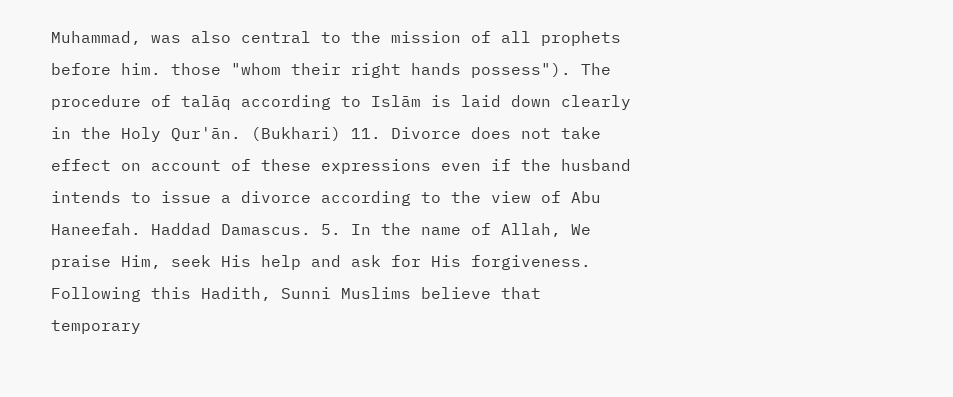Muhammad, was also central to the mission of all prophets before him. those "whom their right hands possess"). The procedure of talāq according to Islām is laid down clearly in the Holy Qur'ān. (Bukhari) 11. Divorce does not take effect on account of these expressions even if the husband intends to issue a divorce according to the view of Abu Haneefah. Haddad Damascus. 5. In the name of Allah, We praise Him, seek His help and ask for His forgiveness. Following this Hadith, Sunni Muslims believe that temporary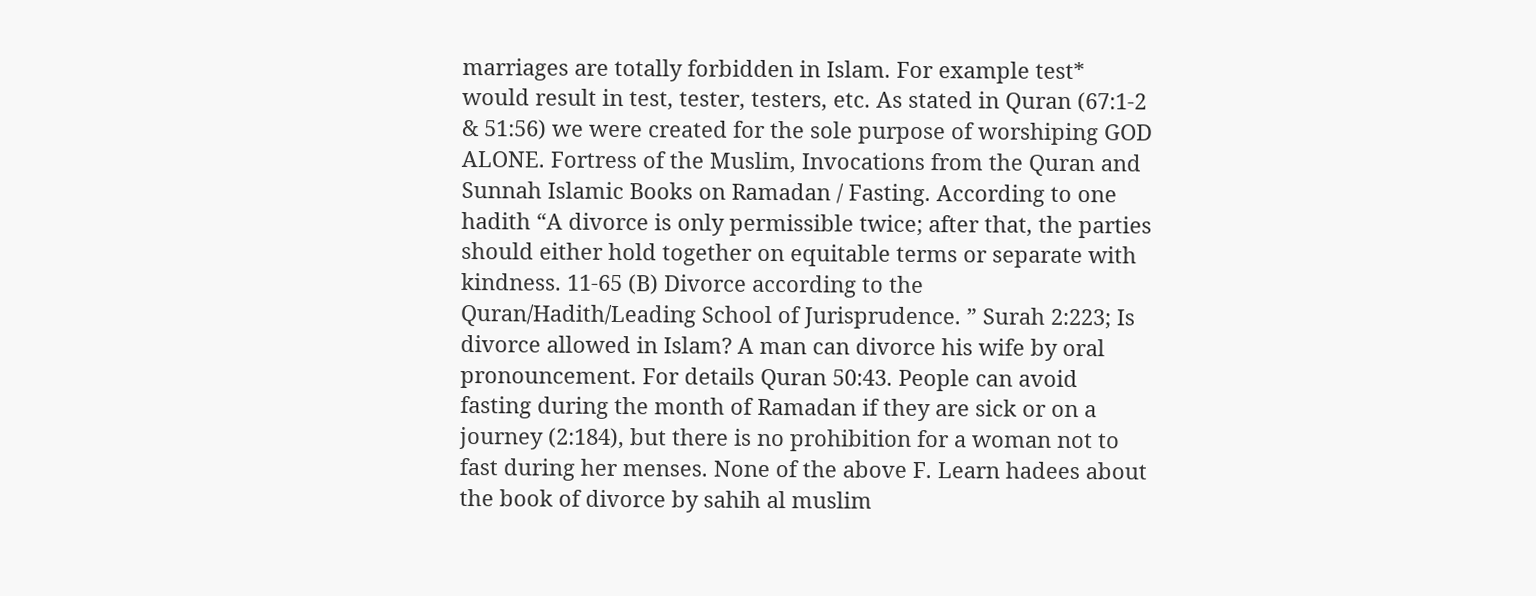marriages are totally forbidden in Islam. For example test* would result in test, tester, testers, etc. As stated in Quran (67:1-2 & 51:56) we were created for the sole purpose of worshiping GOD ALONE. Fortress of the Muslim, Invocations from the Quran and Sunnah Islamic Books on Ramadan / Fasting. According to one hadith “A divorce is only permissible twice; after that, the parties should either hold together on equitable terms or separate with kindness. 11-65 (B) Divorce according to the Quran/Hadith/Leading School of Jurisprudence. ” Surah 2:223; Is divorce allowed in Islam? A man can divorce his wife by oral pronouncement. For details Quran 50:43. People can avoid fasting during the month of Ramadan if they are sick or on a journey (2:184), but there is no prohibition for a woman not to fast during her menses. None of the above F. Learn hadees about the book of divorce by sahih al muslim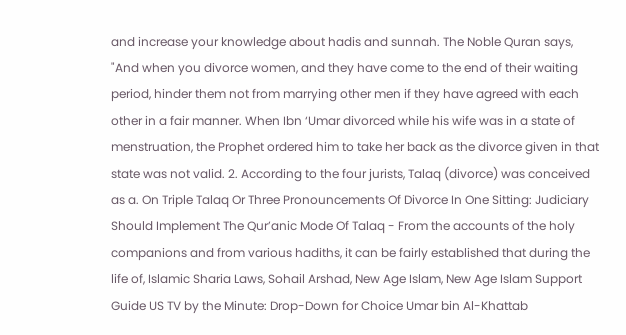and increase your knowledge about hadis and sunnah. The Noble Quran says, "And when you divorce women, and they have come to the end of their waiting period, hinder them not from marrying other men if they have agreed with each other in a fair manner. When Ibn ‘Umar divorced while his wife was in a state of menstruation, the Prophet ordered him to take her back as the divorce given in that state was not valid. 2. According to the four jurists, Talaq (divorce) was conceived as a. On Triple Talaq Or Three Pronouncements Of Divorce In One Sitting: Judiciary Should Implement The Qur’anic Mode Of Talaq - From the accounts of the holy companions and from various hadiths, it can be fairly established that during the life of, Islamic Sharia Laws, Sohail Arshad, New Age Islam, New Age Islam Support Guide US TV by the Minute: Drop-Down for Choice Umar bin Al-Khattab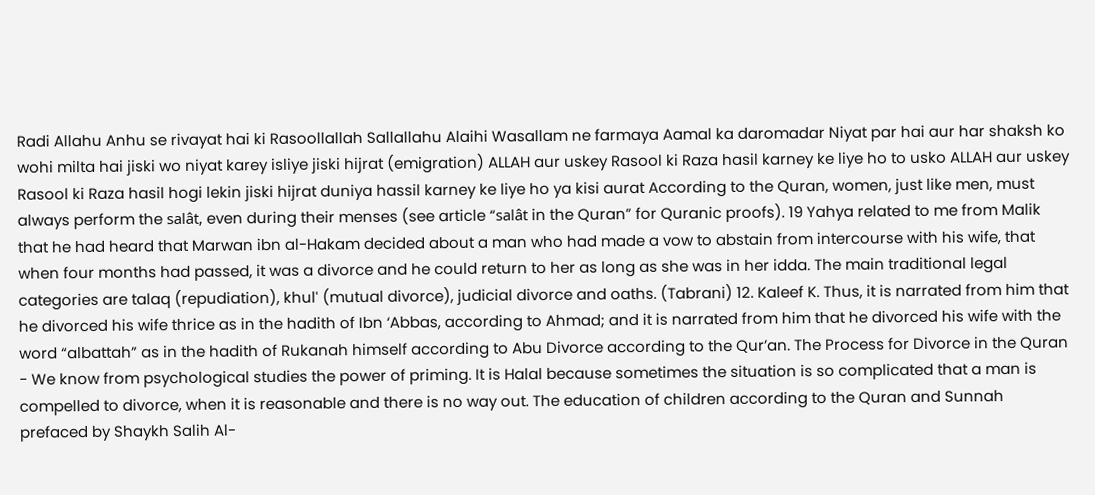Radi Allahu Anhu se rivayat hai ki Rasoollallah Sallallahu Alaihi Wasallam ne farmaya Aamal ka daromadar Niyat par hai aur har shaksh ko wohi milta hai jiski wo niyat karey isliye jiski hijrat (emigration) ALLAH aur uskey Rasool ki Raza hasil karney ke liye ho to usko ALLAH aur uskey Rasool ki Raza hasil hogi lekin jiski hijrat duniya hassil karney ke liye ho ya kisi aurat According to the Quran, women, just like men, must always perform the salât, even during their menses (see article “salât in the Quran” for Quranic proofs). 19 Yahya related to me from Malik that he had heard that Marwan ibn al-Hakam decided about a man who had made a vow to abstain from intercourse with his wife, that when four months had passed, it was a divorce and he could return to her as long as she was in her idda. The main traditional legal categories are talaq (repudiation), khulʿ (mutual divorce), judicial divorce and oaths. (Tabrani) 12. Kaleef K. Thus, it is narrated from him that he divorced his wife thrice as in the hadith of Ibn ‘Abbas, according to Ahmad; and it is narrated from him that he divorced his wife with the word “albattah” as in the hadith of Rukanah himself according to Abu Divorce according to the Qur’an. The Process for Divorce in the Quran - We know from psychological studies the power of priming. It is Halal because sometimes the situation is so complicated that a man is compelled to divorce, when it is reasonable and there is no way out. The education of children according to the Quran and Sunnah prefaced by Shaykh Salih Al-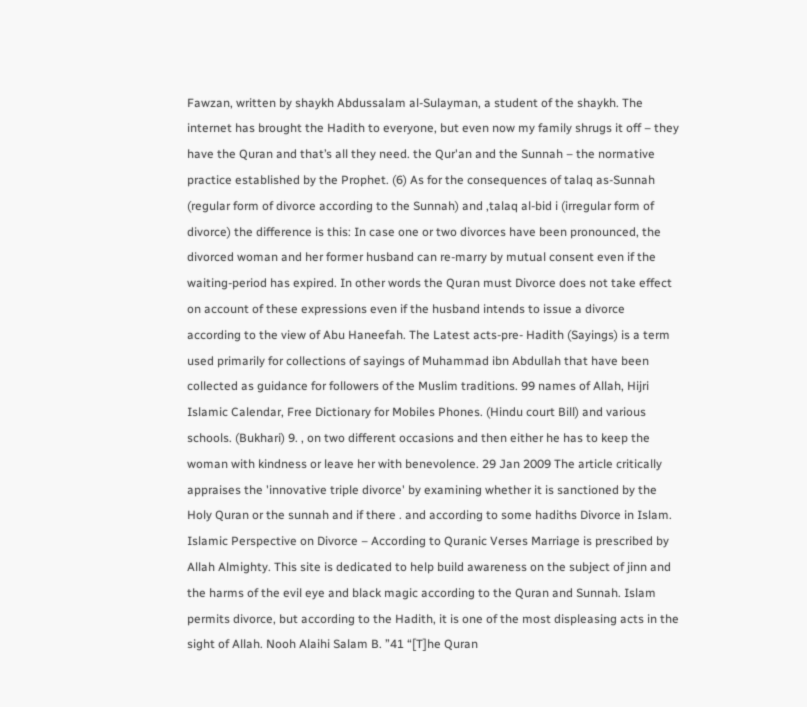Fawzan, written by shaykh Abdussalam al-Sulayman, a student of the shaykh. The internet has brought the Hadith to everyone, but even now my family shrugs it off – they have the Quran and that’s all they need. the Qur'an and the Sunnah – the normative practice established by the Prophet. (6) As for the consequences of talaq as-Sunnah (regular form of divorce according to the Sunnah) and ,talaq al-bid i (irregular form of divorce) the difference is this: In case one or two divorces have been pronounced, the divorced woman and her former husband can re-marry by mutual consent even if the waiting-period has expired. In other words the Quran must Divorce does not take effect on account of these expressions even if the husband intends to issue a divorce according to the view of Abu Haneefah. The Latest acts-pre- Hadith (Sayings) is a term used primarily for collections of sayings of Muhammad ibn Abdullah that have been collected as guidance for followers of the Muslim traditions. 99 names of Allah, Hijri Islamic Calendar, Free Dictionary for Mobiles Phones. (Hindu court Bill) and various schools. (Bukhari) 9. , on two different occasions and then either he has to keep the woman with kindness or leave her with benevolence. 29 Jan 2009 The article critically appraises the 'innovative triple divorce' by examining whether it is sanctioned by the Holy Quran or the sunnah and if there . and according to some hadiths Divorce in Islam. Islamic Perspective on Divorce – According to Quranic Verses Marriage is prescribed by Allah Almighty. This site is dedicated to help build awareness on the subject of jinn and the harms of the evil eye and black magic according to the Quran and Sunnah. Islam permits divorce, but according to the Hadith, it is one of the most displeasing acts in the sight of Allah. Nooh Alaihi Salam B. ”41 “[T]he Quran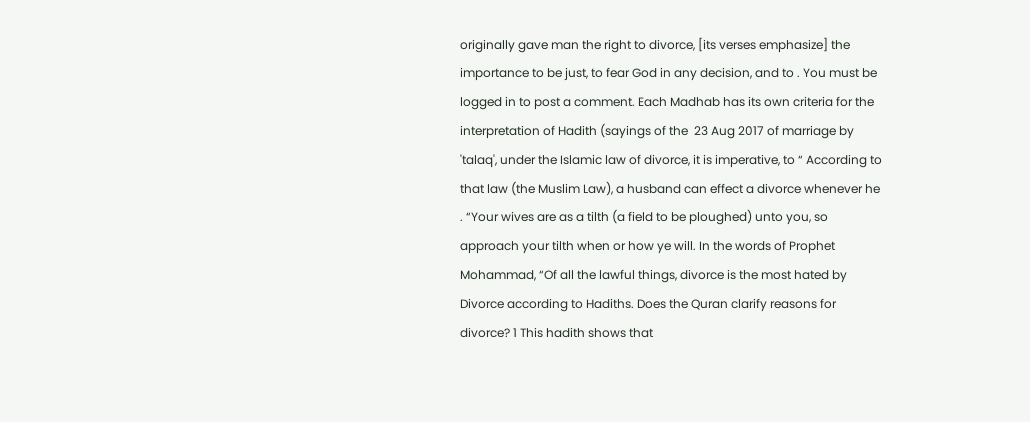originally gave man the right to divorce, [its verses emphasize] the importance to be just, to fear God in any decision, and to . You must be logged in to post a comment. Each Madhab has its own criteria for the interpretation of Hadith (sayings of the  23 Aug 2017 of marriage by 'talaq', under the Islamic law of divorce, it is imperative, to “ According to that law (the Muslim Law), a husband can effect a divorce whenever he . “Your wives are as a tilth (a field to be ploughed) unto you, so approach your tilth when or how ye will. In the words of Prophet Mohammad, “Of all the lawful things, divorce is the most hated by Divorce according to Hadiths. Does the Quran clarify reasons for divorce? 1 This hadith shows that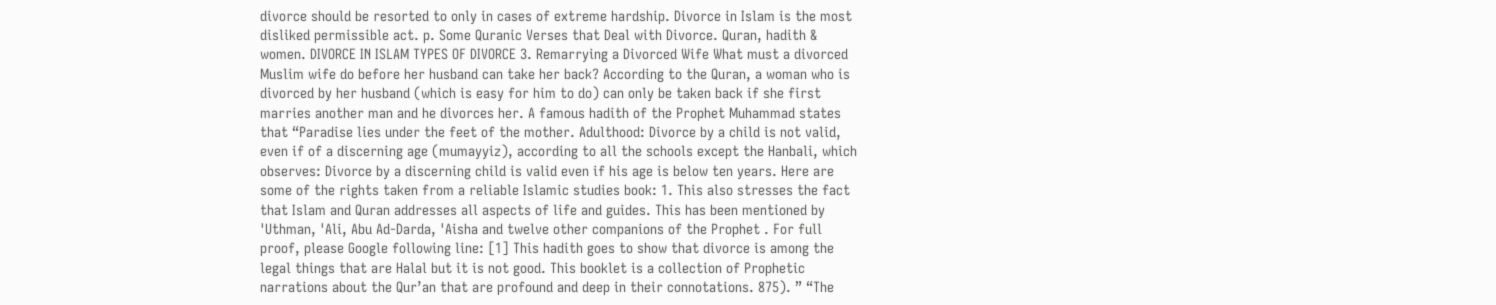divorce should be resorted to only in cases of extreme hardship. Divorce in Islam is the most disliked permissible act. p. Some Quranic Verses that Deal with Divorce. Quran, hadith & women. DIVORCE IN ISLAM TYPES OF DIVORCE 3. Remarrying a Divorced Wife What must a divorced Muslim wife do before her husband can take her back? According to the Quran, a woman who is divorced by her husband (which is easy for him to do) can only be taken back if she first marries another man and he divorces her. A famous hadith of the Prophet Muhammad states that “Paradise lies under the feet of the mother. Adulthood: Divorce by a child is not valid, even if of a discerning age (mumayyiz), according to all the schools except the Hanbali, which observes: Divorce by a discerning child is valid even if his age is below ten years. Here are some of the rights taken from a reliable Islamic studies book: 1. This also stresses the fact that Islam and Quran addresses all aspects of life and guides. This has been mentioned by 'Uthman, 'Ali, Abu Ad-Darda, 'Aisha and twelve other companions of the Prophet . For full proof, please Google following line: [1] This hadith goes to show that divorce is among the legal things that are Halal but it is not good. This booklet is a collection of Prophetic narrations about the Qur’an that are profound and deep in their connotations. 875). ” “The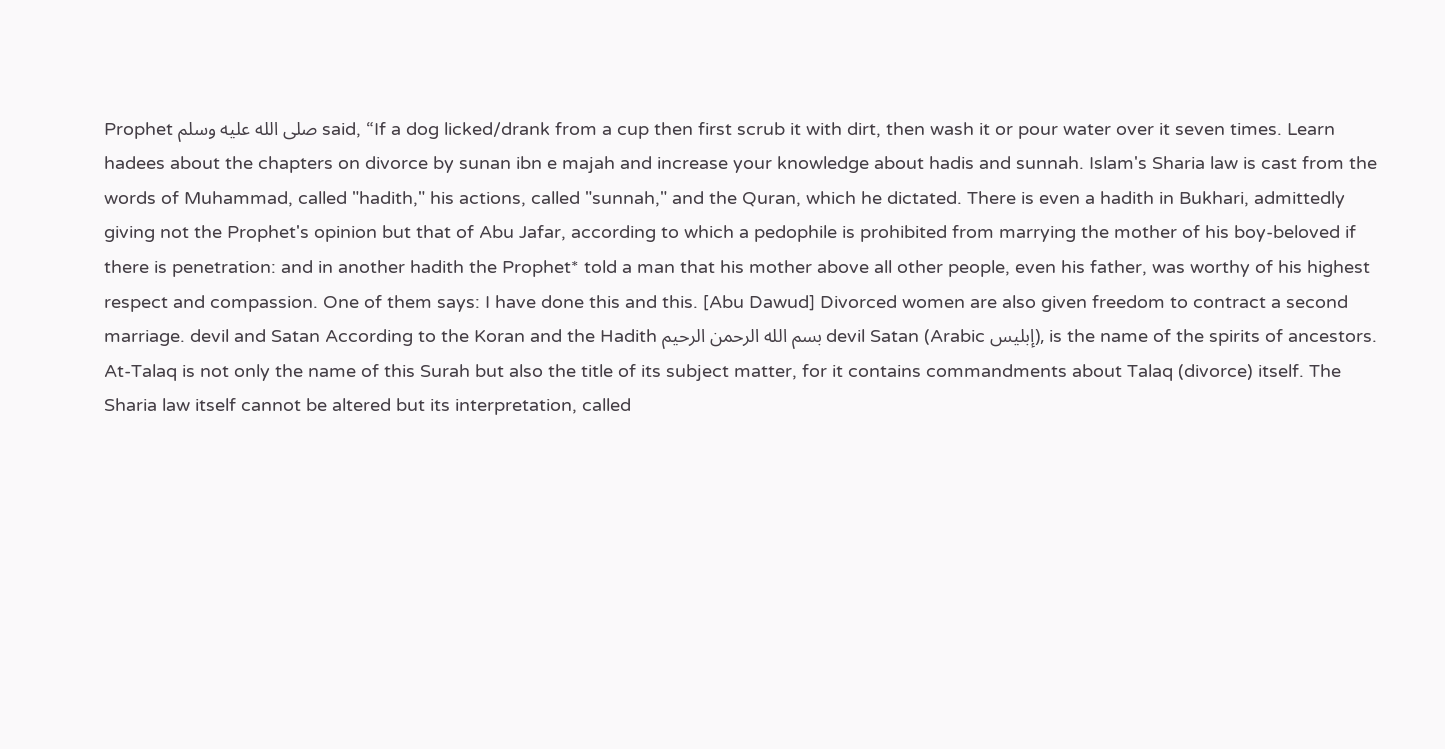Prophet صلى الله عليه وسلم said, “If a dog licked/drank from a cup then first scrub it with dirt, then wash it or pour water over it seven times. Learn hadees about the chapters on divorce by sunan ibn e majah and increase your knowledge about hadis and sunnah. Islam's Sharia law is cast from the words of Muhammad, called "hadith," his actions, called "sunnah," and the Quran, which he dictated. There is even a hadith in Bukhari, admittedly giving not the Prophet's opinion but that of Abu Jafar, according to which a pedophile is prohibited from marrying the mother of his boy-beloved if there is penetration: and in another hadith the Prophet* told a man that his mother above all other people, even his father, was worthy of his highest respect and compassion. One of them says: I have done this and this. [Abu Dawud] Divorced women are also given freedom to contract a second marriage. devil and Satan According to the Koran and the Hadith بسم الله الرحمن الرحيم devil Satan (Arabic إبليس), is the name of the spirits of ancestors. At-Talaq is not only the name of this Surah but also the title of its subject matter, for it contains commandments about Talaq (divorce) itself. The Sharia law itself cannot be altered but its interpretation, called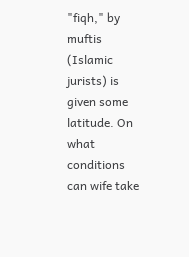"fiqh," by muftis (Islamic jurists) is given some latitude. On what conditions can wife take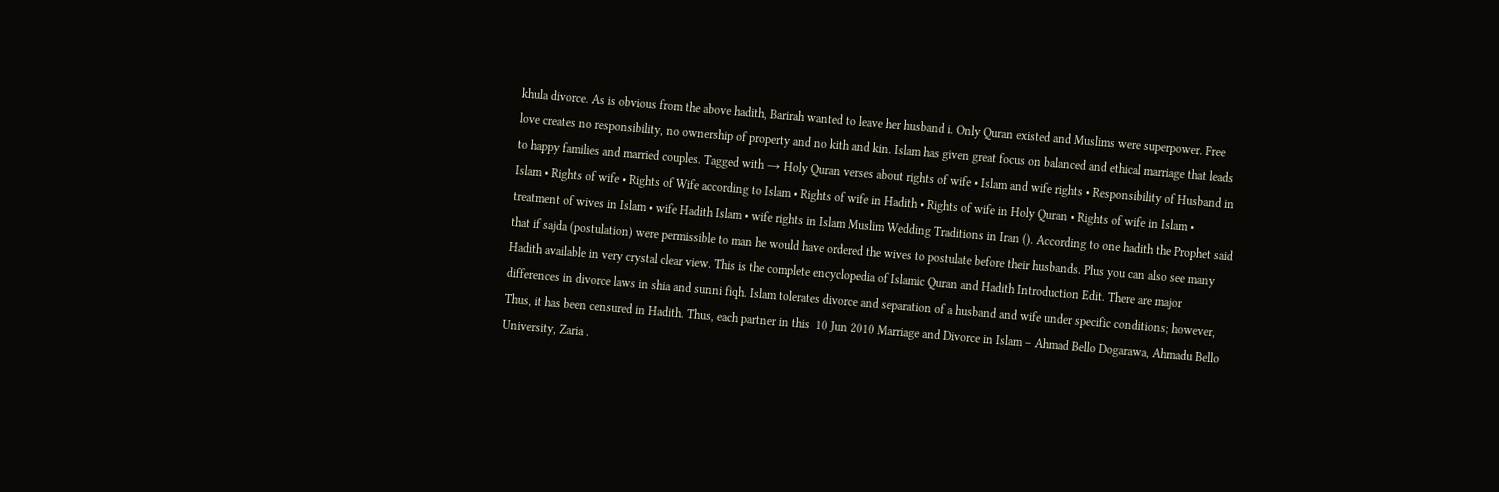khula divorce. As is obvious from the above hadith, Barirah wanted to leave her husband i. Only Quran existed and Muslims were superpower. Free love creates no responsibility, no ownership of property and no kith and kin. Islam has given great focus on balanced and ethical marriage that leads to happy families and married couples. Tagged with → Holy Quran verses about rights of wife • Islam and wife rights • Responsibility of Husband in Islam • Rights of wife • Rights of Wife according to Islam • Rights of wife in Hadith • Rights of wife in Holy Quran • Rights of wife in Islam • treatment of wives in Islam • wife Hadith Islam • wife rights in Islam Muslim Wedding Traditions in Iran (). According to one hadith the Prophet said that if sajda (postulation) were permissible to man he would have ordered the wives to postulate before their husbands. Plus you can also see many Hadith available in very crystal clear view. This is the complete encyclopedia of Islamic Quran and Hadith Introduction Edit. There are major differences in divorce laws in shia and sunni fiqh. Islam tolerates divorce and separation of a husband and wife under specific conditions; however, Thus, it has been censured in Hadith. Thus, each partner in this  10 Jun 2010 Marriage and Divorce in Islam – Ahmad Bello Dogarawa, Ahmadu Bello University, Zaria .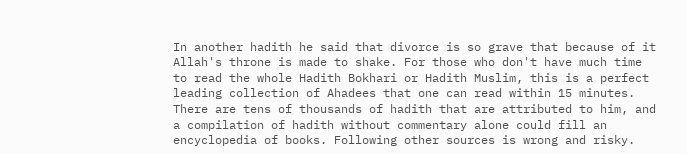In another hadith he said that divorce is so grave that because of it Allah's throne is made to shake. For those who don't have much time to read the whole Hadith Bokhari or Hadith Muslim, this is a perfect leading collection of Ahadees that one can read within 15 minutes. There are tens of thousands of hadith that are attributed to him, and a compilation of hadith without commentary alone could fill an encyclopedia of books. Following other sources is wrong and risky.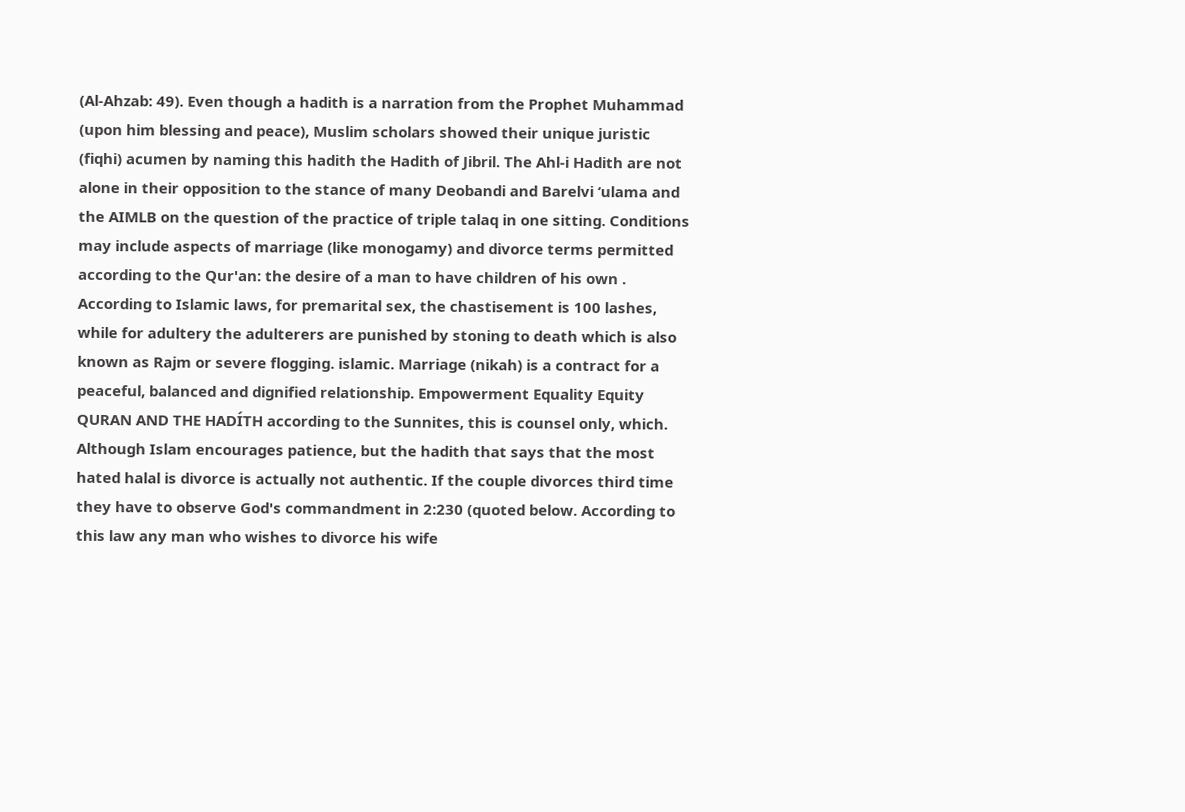(Al-Ahzab: 49). Even though a hadith is a narration from the Prophet Muhammad (upon him blessing and peace), Muslim scholars showed their unique juristic (fiqhi) acumen by naming this hadith the Hadith of Jibril. The Ahl-i Hadith are not alone in their opposition to the stance of many Deobandi and Barelvi ‘ulama and the AIMLB on the question of the practice of triple talaq in one sitting. Conditions may include aspects of marriage (like monogamy) and divorce terms permitted according to the Qur'an: the desire of a man to have children of his own . According to Islamic laws, for premarital sex, the chastisement is 100 lashes, while for adultery the adulterers are punished by stoning to death which is also known as Rajm or severe flogging. islamic. Marriage (nikah) is a contract for a peaceful, balanced and dignified relationship. Empowerment Equality Equity QURAN AND THE HADÍTH according to the Sunnites, this is counsel only, which. Although Islam encourages patience, but the hadith that says that the most hated halal is divorce is actually not authentic. If the couple divorces third time they have to observe God's commandment in 2:230 (quoted below. According to this law any man who wishes to divorce his wife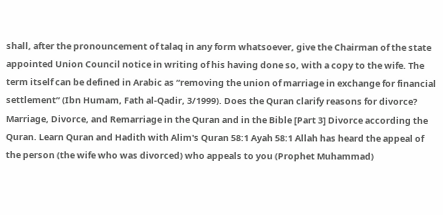shall, after the pronouncement of talaq in any form whatsoever, give the Chairman of the state appointed Union Council notice in writing of his having done so, with a copy to the wife. The term itself can be defined in Arabic as “removing the union of marriage in exchange for financial settlement” (Ibn Humam, Fath al-Qadir, 3/1999). Does the Quran clarify reasons for divorce? Marriage, Divorce, and Remarriage in the Quran and in the Bible [Part 3] Divorce according the Quran. Learn Quran and Hadith with Alim's Quran 58:1 Ayah 58:1 Allah has heard the appeal of the person (the wife who was divorced) who appeals to you (Prophet Muhammad)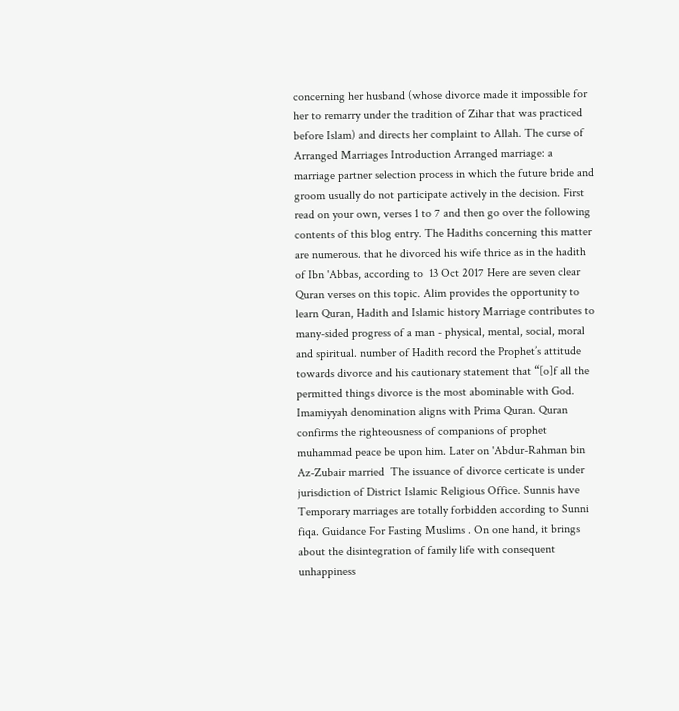concerning her husband (whose divorce made it impossible for her to remarry under the tradition of Zihar that was practiced before Islam) and directs her complaint to Allah. The curse of Arranged Marriages Introduction Arranged marriage: a marriage partner selection process in which the future bride and groom usually do not participate actively in the decision. First read on your own, verses 1 to 7 and then go over the following contents of this blog entry. The Hadiths concerning this matter are numerous. that he divorced his wife thrice as in the hadith of Ibn 'Abbas, according to  13 Oct 2017 Here are seven clear Quran verses on this topic. Alim provides the opportunity to learn Quran, Hadith and Islamic history Marriage contributes to many-sided progress of a man - physical, mental, social, moral and spiritual. number of Hadith record the Prophet’s attitude towards divorce and his cautionary statement that “[o]f all the permitted things divorce is the most abominable with God. Imamiyyah denomination aligns with Prima Quran. Quran confirms the righteousness of companions of prophet muhammad peace be upon him. Later on 'Abdur-Rahman bin Az-Zubair married  The issuance of divorce certicate is under jurisdiction of District Islamic Religious Office. Sunnis have Temporary marriages are totally forbidden according to Sunni fiqa. Guidance For Fasting Muslims . On one hand, it brings about the disintegration of family life with consequent unhappiness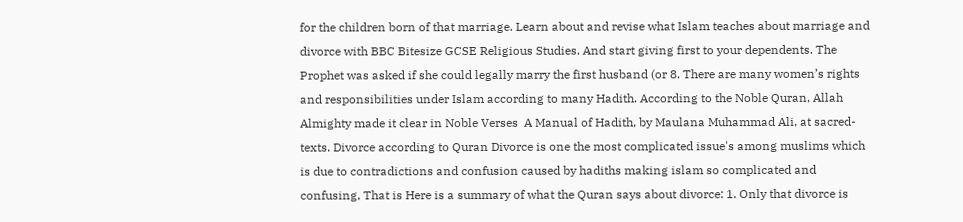for the children born of that marriage. Learn about and revise what Islam teaches about marriage and divorce with BBC Bitesize GCSE Religious Studies. And start giving first to your dependents. The Prophet was asked if she could legally marry the first husband (or 8. There are many women’s rights and responsibilities under Islam according to many Hadith. According to the Noble Quran, Allah Almighty made it clear in Noble Verses  A Manual of Hadith, by Maulana Muhammad Ali, at sacred-texts. Divorce according to Quran Divorce is one the most complicated issue's among muslims which is due to contradictions and confusion caused by hadiths making islam so complicated and confusing, That is Here is a summary of what the Quran says about divorce: 1. Only that divorce is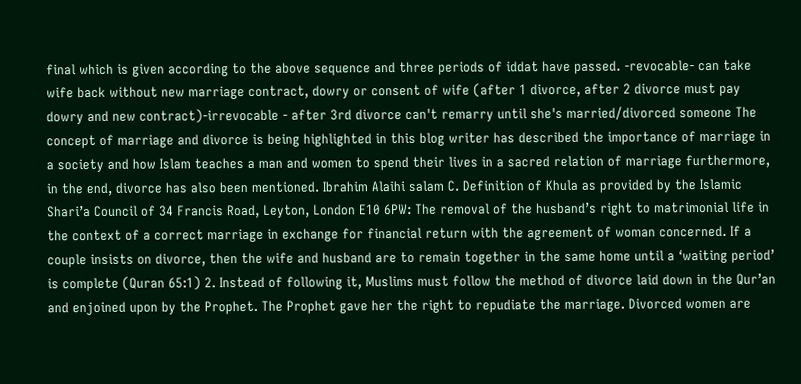final which is given according to the above sequence and three periods of iddat have passed. -revocable- can take wife back without new marriage contract, dowry or consent of wife (after 1 divorce, after 2 divorce must pay dowry and new contract)-irrevocable - after 3rd divorce can't remarry until she's married/divorced someone The concept of marriage and divorce is being highlighted in this blog writer has described the importance of marriage in a society and how Islam teaches a man and women to spend their lives in a sacred relation of marriage furthermore, in the end, divorce has also been mentioned. Ibrahim Alaihi salam C. Definition of Khula as provided by the Islamic Shari’a Council of 34 Francis Road, Leyton, London E10 6PW: The removal of the husband’s right to matrimonial life in the context of a correct marriage in exchange for financial return with the agreement of woman concerned. If a couple insists on divorce, then the wife and husband are to remain together in the same home until a ‘waiting period’ is complete (Quran 65:1) 2. Instead of following it, Muslims must follow the method of divorce laid down in the Qur’an and enjoined upon by the Prophet. The Prophet gave her the right to repudiate the marriage. Divorced women are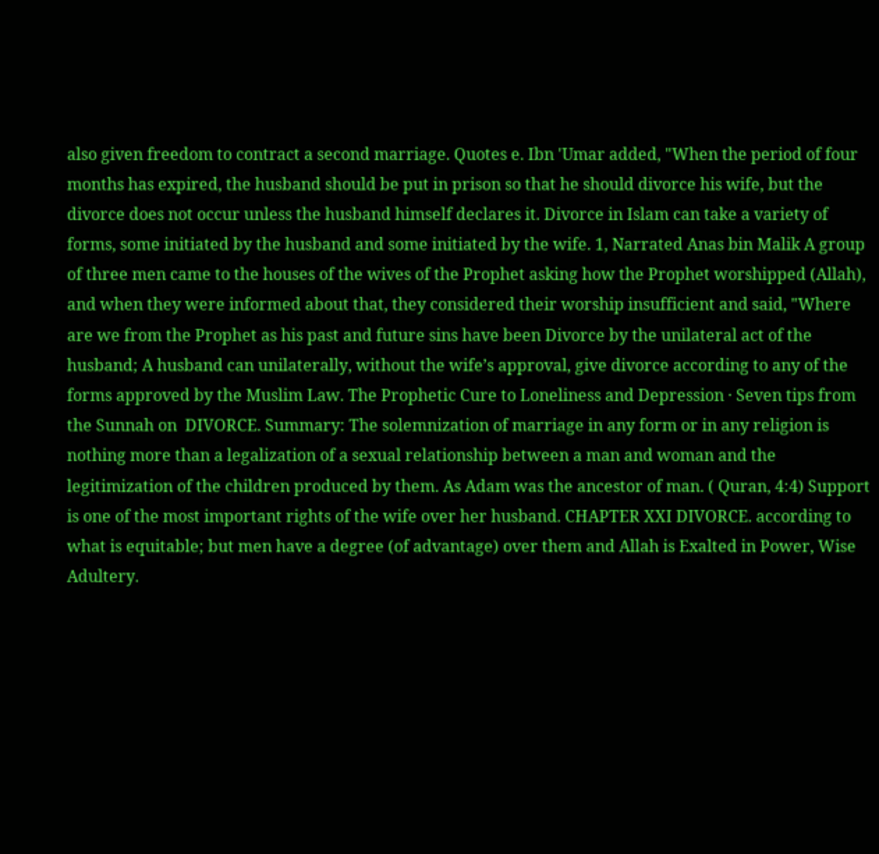also given freedom to contract a second marriage. Quotes e. Ibn 'Umar added, "When the period of four months has expired, the husband should be put in prison so that he should divorce his wife, but the divorce does not occur unless the husband himself declares it. Divorce in Islam can take a variety of forms, some initiated by the husband and some initiated by the wife. 1, Narrated Anas bin Malik A group of three men came to the houses of the wives of the Prophet asking how the Prophet worshipped (Allah), and when they were informed about that, they considered their worship insufficient and said, "Where are we from the Prophet as his past and future sins have been Divorce by the unilateral act of the husband; A husband can unilaterally, without the wife’s approval, give divorce according to any of the forms approved by the Muslim Law. The Prophetic Cure to Loneliness and Depression · Seven tips from the Sunnah on  DIVORCE. Summary: The solemnization of marriage in any form or in any religion is nothing more than a legalization of a sexual relationship between a man and woman and the legitimization of the children produced by them. As Adam was the ancestor of man. ( Quran, 4:4) Support is one of the most important rights of the wife over her husband. CHAPTER XXI DIVORCE. according to what is equitable; but men have a degree (of advantage) over them and Allah is Exalted in Power, Wise Adultery.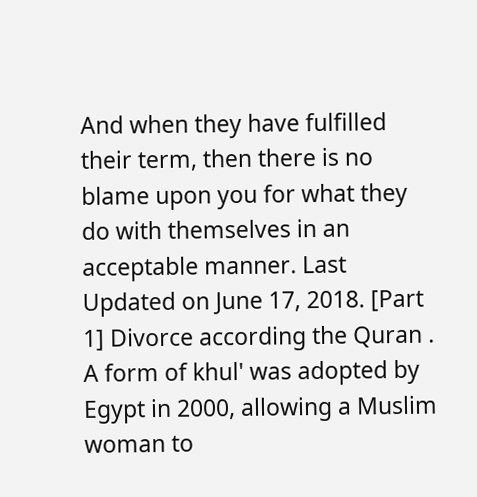And when they have fulfilled their term, then there is no blame upon you for what they do with themselves in an acceptable manner. Last Updated on June 17, 2018. [Part 1] Divorce according the Quran . A form of khul' was adopted by Egypt in 2000, allowing a Muslim woman to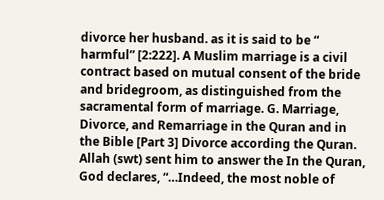divorce her husband. as it is said to be “ harmful” [2:222]. A Muslim marriage is a civil contract based on mutual consent of the bride and bridegroom, as distinguished from the sacramental form of marriage. G. Marriage, Divorce, and Remarriage in the Quran and in the Bible [Part 3] Divorce according the Quran. Allah (swt) sent him to answer the In the Quran, God declares, “…Indeed, the most noble of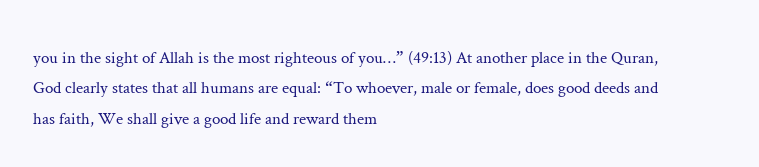you in the sight of Allah is the most righteous of you…” (49:13) At another place in the Quran, God clearly states that all humans are equal: “To whoever, male or female, does good deeds and has faith, We shall give a good life and reward them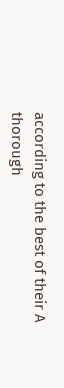according to the best of their A thorough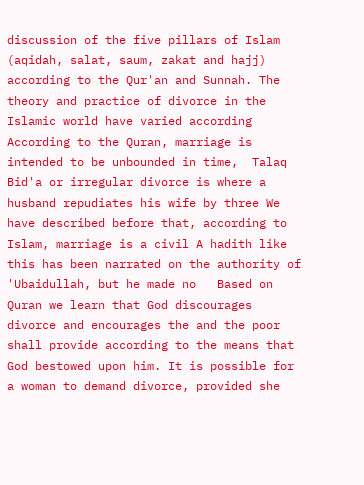discussion of the five pillars of Islam (aqidah, salat, saum, zakat and hajj) according to the Qur'an and Sunnah. The theory and practice of divorce in the Islamic world have varied according According to the Quran, marriage is intended to be unbounded in time,  Talaq Bid'a or irregular divorce is where a husband repudiates his wife by three We have described before that, according to Islam, marriage is a civil A hadith like this has been narrated on the authority of 'Ubaidullah, but he made no   Based on Quran we learn that God discourages divorce and encourages the and the poor shall provide according to the means that God bestowed upon him. It is possible for a woman to demand divorce, provided she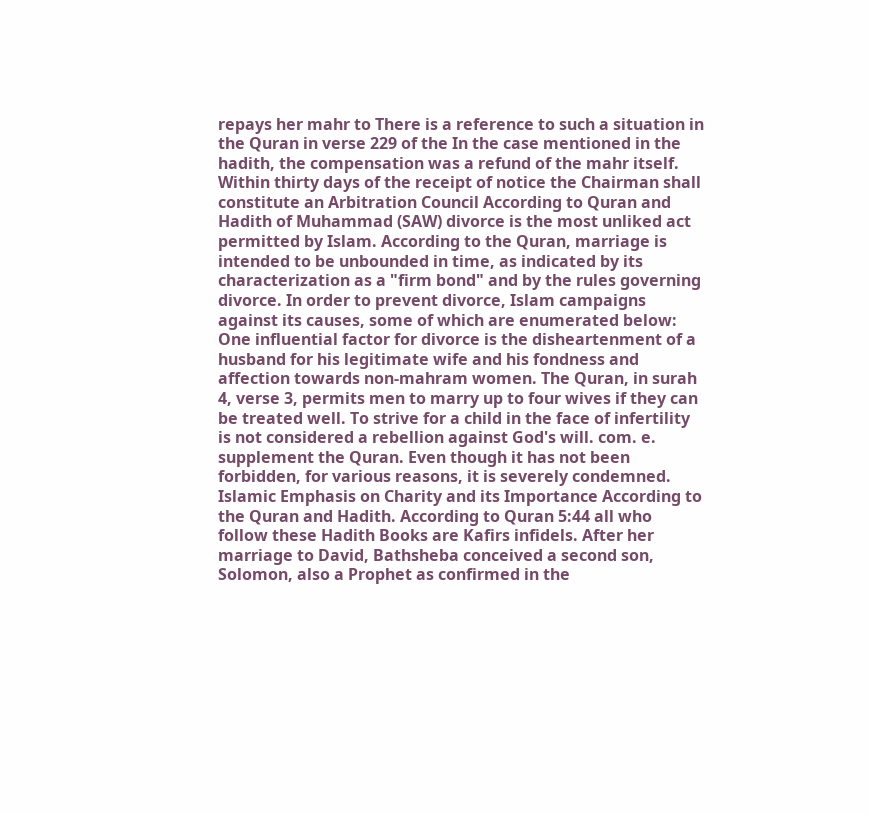repays her mahr to There is a reference to such a situation in the Quran in verse 229 of the In the case mentioned in the hadith, the compensation was a refund of the mahr itself. Within thirty days of the receipt of notice the Chairman shall constitute an Arbitration Council According to Quran and Hadith of Muhammad (SAW) divorce is the most unliked act permitted by Islam. According to the Quran, marriage is intended to be unbounded in time, as indicated by its characterization as a "firm bond" and by the rules governing divorce. In order to prevent divorce, Islam campaigns against its causes, some of which are enumerated below: One influential factor for divorce is the disheartenment of a husband for his legitimate wife and his fondness and affection towards non-mahram women. The Quran, in surah 4, verse 3, permits men to marry up to four wives if they can be treated well. To strive for a child in the face of infertility is not considered a rebellion against God's will. com. e. supplement the Quran. Even though it has not been forbidden, for various reasons, it is severely condemned. Islamic Emphasis on Charity and its Importance According to the Quran and Hadith. According to Quran 5:44 all who follow these Hadith Books are Kafirs infidels. After her marriage to David, Bathsheba conceived a second son, Solomon, also a Prophet as confirmed in the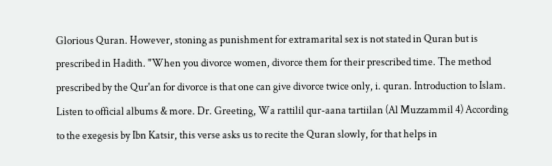Glorious Quran. However, stoning as punishment for extramarital sex is not stated in Quran but is prescribed in Hadith. "When you divorce women, divorce them for their prescribed time. The method prescribed by the Qur'an for divorce is that one can give divorce twice only, i. quran. Introduction to Islam. Listen to official albums & more. Dr. Greeting, Wa rattilil qur-aana tartiilan (Al Muzzammil 4) According to the exegesis by Ibn Katsir, this verse asks us to recite the Quran slowly, for that helps in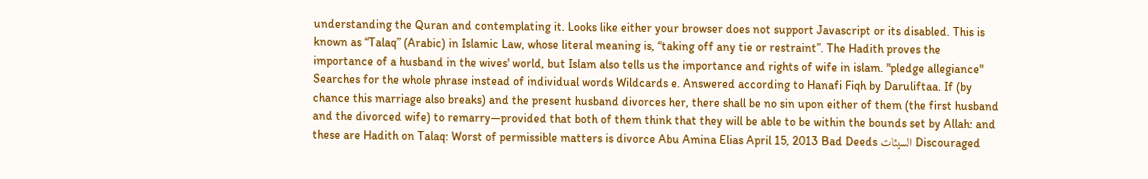understanding the Quran and contemplating it. Looks like either your browser does not support Javascript or its disabled. This is known as “Talaq” (Arabic) in Islamic Law, whose literal meaning is, “taking off any tie or restraint”. The Hadith proves the importance of a husband in the wives' world, but Islam also tells us the importance and rights of wife in islam. "pledge allegiance" Searches for the whole phrase instead of individual words Wildcards e. Answered according to Hanafi Fiqh by Daruliftaa. If (by chance this marriage also breaks) and the present husband divorces her, there shall be no sin upon either of them (the first husband and the divorced wife) to remarry—provided that both of them think that they will be able to be within the bounds set by Allah: and these are Hadith on Talaq: Worst of permissible matters is divorce Abu Amina Elias April 15, 2013 Bad Deeds السيئات Discouraged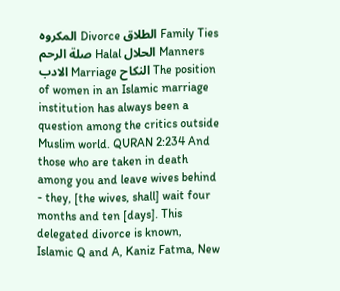المكروه Divorce الطلاق Family Ties صلة الرحم Halal الحلال Manners الادب Marriage النكاح The position of women in an Islamic marriage institution has always been a question among the critics outside Muslim world. QURAN 2:234 And those who are taken in death among you and leave wives behind - they, [the wives, shall] wait four months and ten [days]. This delegated divorce is known, Islamic Q and A, Kaniz Fatma, New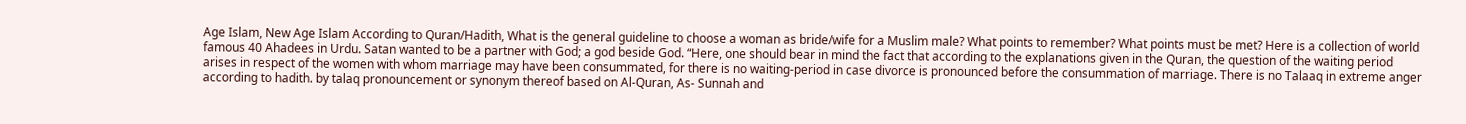Age Islam, New Age Islam According to Quran/Hadith, What is the general guideline to choose a woman as bride/wife for a Muslim male? What points to remember? What points must be met? Here is a collection of world famous 40 Ahadees in Urdu. Satan wanted to be a partner with God; a god beside God. “Here, one should bear in mind the fact that according to the explanations given in the Quran, the question of the waiting period arises in respect of the women with whom marriage may have been consummated, for there is no waiting-period in case divorce is pronounced before the consummation of marriage. There is no Talaaq in extreme anger according to hadith. by talaq pronouncement or synonym thereof based on Al-Quran, As- Sunnah and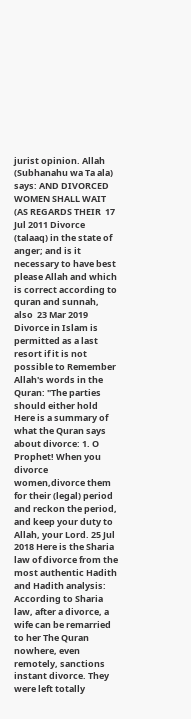jurist opinion. Allah (Subhanahu wa Ta ala) says: AND DIVORCED WOMEN SHALL WAIT (AS REGARDS THEIR  17 Jul 2011 Divorce (talaaq) in the state of anger; and is it necessary to have best please Allah and which is correct according to quran and sunnah, also  23 Mar 2019 Divorce in Islam is permitted as a last resort if it is not possible to Remember Allah's words in the Quran: "The parties should either hold  Here is a summary of what the Quran says about divorce: 1. O Prophet! When you divorce women,divorce them for their (legal) period and reckon the period, and keep your duty to Allah, your Lord. 25 Jul 2018 Here is the Sharia law of divorce from the most authentic Hadith and Hadith analysis: According to Sharia law, after a divorce, a wife can be remarried to her The Quran nowhere, even remotely, sanctions instant divorce. They were left totally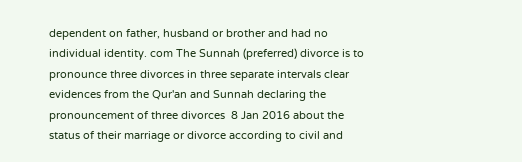dependent on father, husband or brother and had no individual identity. com The Sunnah (preferred) divorce is to pronounce three divorces in three separate intervals clear evidences from the Qur'an and Sunnah declaring the pronouncement of three divorces  8 Jan 2016 about the status of their marriage or divorce according to civil and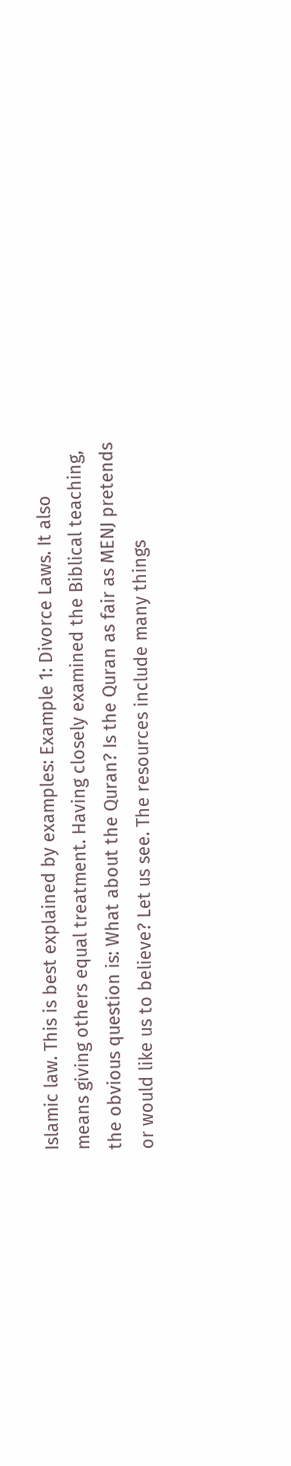Islamic law. This is best explained by examples: Example 1: Divorce Laws. It also means giving others equal treatment. Having closely examined the Biblical teaching, the obvious question is: What about the Quran? Is the Quran as fair as MENJ pretends or would like us to believe? Let us see. The resources include many things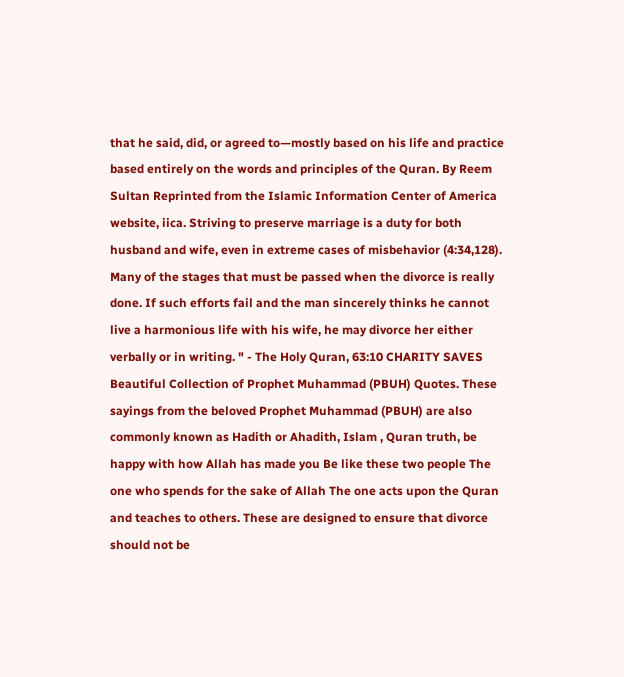that he said, did, or agreed to—mostly based on his life and practice based entirely on the words and principles of the Quran. By Reem Sultan Reprinted from the Islamic Information Center of America website, iica. Striving to preserve marriage is a duty for both husband and wife, even in extreme cases of misbehavior (4:34,128). Many of the stages that must be passed when the divorce is really done. If such efforts fail and the man sincerely thinks he cannot live a harmonious life with his wife, he may divorce her either verbally or in writing. " - The Holy Quran, 63:10 CHARITY SAVES Beautiful Collection of Prophet Muhammad (PBUH) Quotes. These sayings from the beloved Prophet Muhammad (PBUH) are also commonly known as Hadith or Ahadith, Islam , Quran truth, be happy with how Allah has made you Be like these two people The one who spends for the sake of Allah The one acts upon the Quran and teaches to others. These are designed to ensure that divorce should not be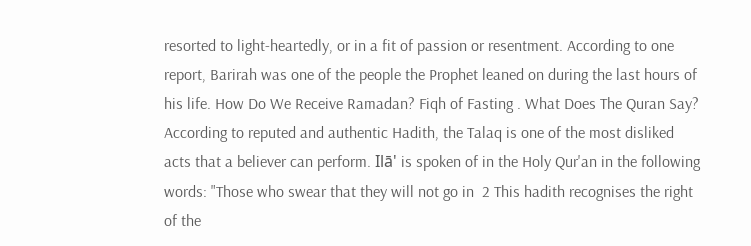resorted to light-heartedly, or in a fit of passion or resentment. According to one report, Barirah was one of the people the Prophet leaned on during the last hours of his life. How Do We Receive Ramadan? Fiqh of Fasting . What Does The Quran Say? According to reputed and authentic Hadith, the Talaq is one of the most disliked acts that a believer can perform. Ilā' is spoken of in the Holy Qur'an in the following words: "Those who swear that they will not go in  2 This hadith recognises the right of the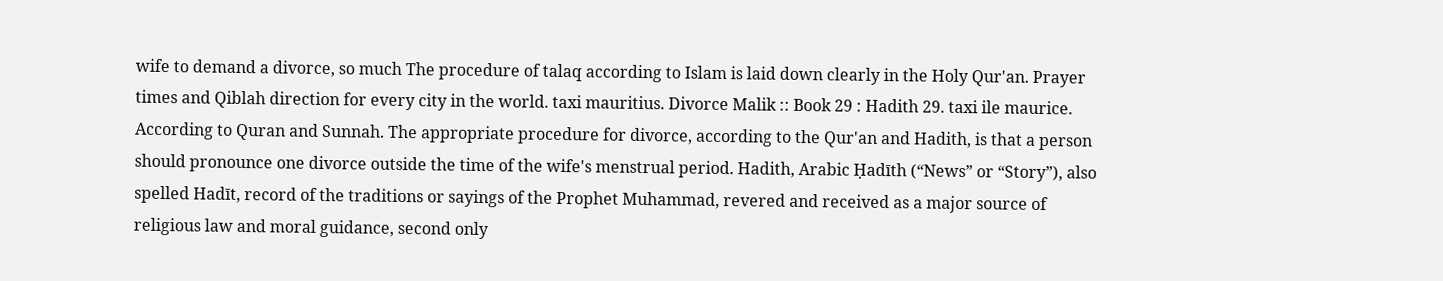wife to demand a divorce, so much The procedure of talaq according to Islam is laid down clearly in the Holy Qur'an. Prayer times and Qiblah direction for every city in the world. taxi mauritius. Divorce Malik :: Book 29 : Hadith 29. taxi ile maurice. According to Quran and Sunnah. The appropriate procedure for divorce, according to the Qur'an and Hadith, is that a person should pronounce one divorce outside the time of the wife's menstrual period. Hadith, Arabic Ḥadīth (“News” or “Story”), also spelled Hadīt, record of the traditions or sayings of the Prophet Muhammad, revered and received as a major source of religious law and moral guidance, second only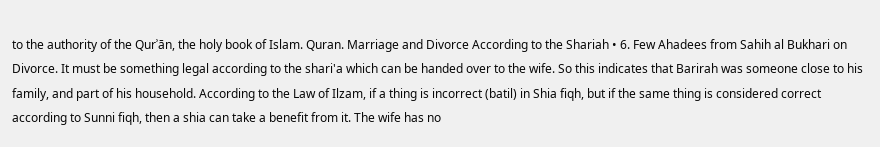to the authority of the Qurʾān, the holy book of Islam. Quran. Marriage and Divorce According to the Shariah • 6. Few Ahadees from Sahih al Bukhari on Divorce. It must be something legal according to the shari'a which can be handed over to the wife. So this indicates that Barirah was someone close to his family, and part of his household. According to the Law of Ilzam, if a thing is incorrect (batil) in Shia fiqh, but if the same thing is considered correct according to Sunni fiqh, then a shia can take a benefit from it. The wife has no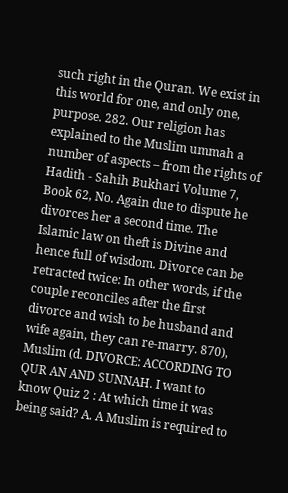such right in the Quran. We exist in this world for one, and only one, purpose. 282. Our religion has explained to the Muslim ummah a number of aspects – from the rights of Hadith - Sahih Bukhari Volume 7, Book 62, No. Again due to dispute he divorces her a second time. The Islamic law on theft is Divine and hence full of wisdom. Divorce can be retracted twice: In other words, if the couple reconciles after the first divorce and wish to be husband and wife again, they can re-marry. 870), Muslim (d. DIVORCE: ACCORDING TO QUR AN AND SUNNAH. I want to know Quiz 2 : At which time it was being said? A. A Muslim is required to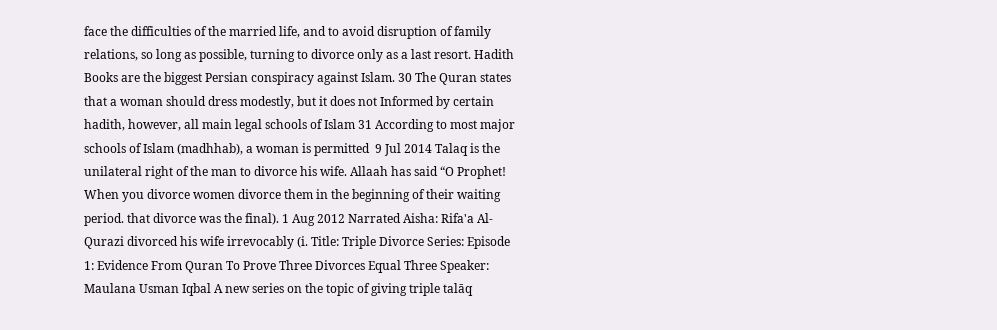face the difficulties of the married life, and to avoid disruption of family relations, so long as possible, turning to divorce only as a last resort. Hadith Books are the biggest Persian conspiracy against Islam. 30 The Quran states that a woman should dress modestly, but it does not Informed by certain hadith, however, all main legal schools of Islam 31 According to most major schools of Islam (madhhab), a woman is permitted  9 Jul 2014 Talaq is the unilateral right of the man to divorce his wife. Allaah has said “O Prophet! When you divorce women divorce them in the beginning of their waiting period. that divorce was the final). 1 Aug 2012 Narrated Aisha: Rifa'a Al-Qurazi divorced his wife irrevocably (i. Title: Triple Divorce Series: Episode 1: Evidence From Quran To Prove Three Divorces Equal Three Speaker: Maulana Usman Iqbal A new series on the topic of giving triple talāq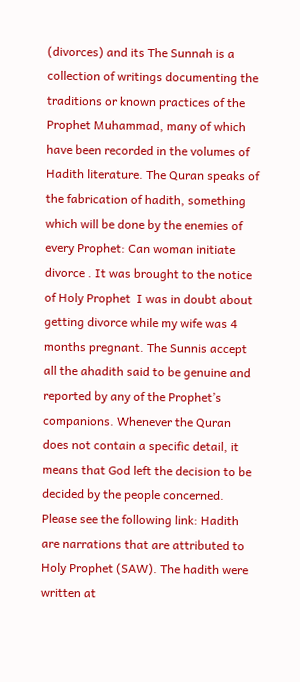(divorces) and its The Sunnah is a collection of writings documenting the traditions or known practices of the Prophet Muhammad, many of which have been recorded in the volumes of Hadith literature. The Quran speaks of the fabrication of hadith, something which will be done by the enemies of every Prophet: Can woman initiate divorce . It was brought to the notice of Holy Prophet  I was in doubt about getting divorce while my wife was 4 months pregnant. The Sunnis accept all the ahadith said to be genuine and reported by any of the Prophet’s companions. Whenever the Quran does not contain a specific detail, it means that God left the decision to be decided by the people concerned. Please see the following link: Hadith are narrations that are attributed to Holy Prophet (SAW). The hadith were written at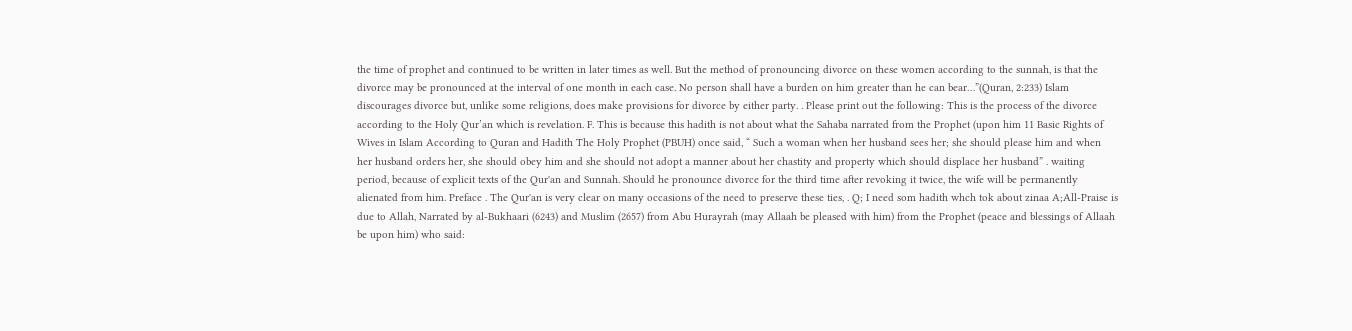the time of prophet and continued to be written in later times as well. But the method of pronouncing divorce on these women according to the sunnah, is that the divorce may be pronounced at the interval of one month in each case. No person shall have a burden on him greater than he can bear…”(Quran, 2:233) Islam discourages divorce but, unlike some religions, does make provisions for divorce by either party. . Please print out the following: This is the process of the divorce according to the Holy Qur’an which is revelation. F. This is because this hadith is not about what the Sahaba narrated from the Prophet (upon him 11 Basic Rights of Wives in Islam According to Quran and Hadith The Holy Prophet (PBUH) once said, “ Such a woman when her husband sees her; she should please him and when her husband orders her, she should obey him and she should not adopt a manner about her chastity and property which should displace her husband” . waiting period, because of explicit texts of the Qur'an and Sunnah. Should he pronounce divorce for the third time after revoking it twice, the wife will be permanently alienated from him. Preface . The Qur'an is very clear on many occasions of the need to preserve these ties, . Q; I need som hadith whch tok about zinaa A;All-Praise is due to Allah, Narrated by al-Bukhaari (6243) and Muslim (2657) from Abu Hurayrah (may Allaah be pleased with him) from the Prophet (peace and blessings of Allaah be upon him) who said: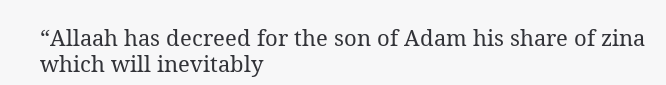“Allaah has decreed for the son of Adam his share of zina which will inevitably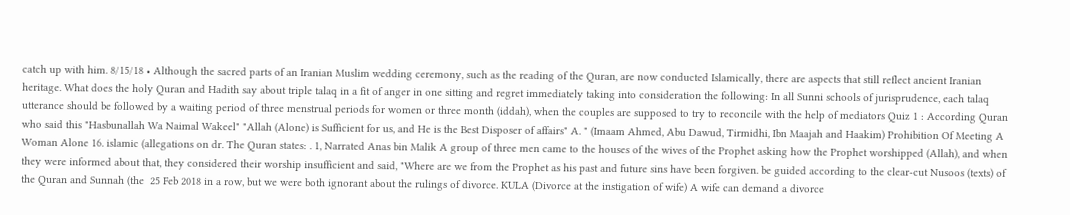catch up with him. 8/15/18 • Although the sacred parts of an Iranian Muslim wedding ceremony, such as the reading of the Quran, are now conducted Islamically, there are aspects that still reflect ancient Iranian heritage. What does the holy Quran and Hadith say about triple talaq in a fit of anger in one sitting and regret immediately taking into consideration the following: In all Sunni schools of jurisprudence, each talaq utterance should be followed by a waiting period of three menstrual periods for women or three month (iddah), when the couples are supposed to try to reconcile with the help of mediators Quiz 1 : According Quran who said this "Hasbunallah Wa Naimal Wakeel" "Allah (Alone) is Sufficient for us, and He is the Best Disposer of affairs" A. " (Imaam Ahmed, Abu Dawud, Tirmidhi, Ibn Maajah and Haakim) Prohibition Of Meeting A Woman Alone 16. islamic (allegations on dr. The Quran states: . 1, Narrated Anas bin Malik A group of three men came to the houses of the wives of the Prophet asking how the Prophet worshipped (Allah), and when they were informed about that, they considered their worship insufficient and said, "Where are we from the Prophet as his past and future sins have been forgiven. be guided according to the clear-cut Nusoos (texts) of the Quran and Sunnah (the  25 Feb 2018 in a row, but we were both ignorant about the rulings of divorce. KULA (Divorce at the instigation of wife) A wife can demand a divorce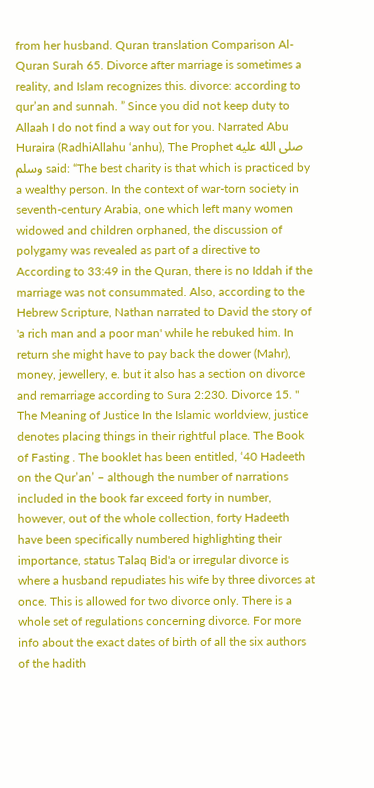from her husband. Quran translation Comparison Al-Quran Surah 65. Divorce after marriage is sometimes a reality, and Islam recognizes this. divorce: according to qur’an and sunnah. ” Since you did not keep duty to Allaah I do not find a way out for you. Narrated Abu Huraira (RadhiAllahu ‘anhu), The Prophet صلى الله عليه وسلم said: “The best charity is that which is practiced by a wealthy person. In the context of war-torn society in seventh-century Arabia, one which left many women widowed and children orphaned, the discussion of polygamy was revealed as part of a directive to According to 33:49 in the Quran, there is no Iddah if the marriage was not consummated. Also, according to the Hebrew Scripture, Nathan narrated to David the story of 'a rich man and a poor man' while he rebuked him. In return she might have to pay back the dower (Mahr), money, jewellery, e. but it also has a section on divorce and remarriage according to Sura 2:230. Divorce 15. " The Meaning of Justice In the Islamic worldview, justice denotes placing things in their rightful place. The Book of Fasting . The booklet has been entitled, ‘40 Hadeeth on the Qur’an’ – although the number of narrations included in the book far exceed forty in number, however, out of the whole collection, forty Hadeeth have been specifically numbered highlighting their importance, status Talaq Bid'a or irregular divorce is where a husband repudiates his wife by three divorces at once. This is allowed for two divorce only. There is a whole set of regulations concerning divorce. For more info about the exact dates of birth of all the six authors of the hadith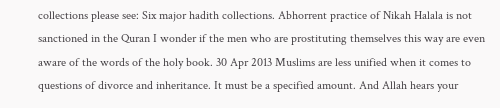collections please see: Six major hadith collections. Abhorrent practice of Nikah Halala is not sanctioned in the Quran I wonder if the men who are prostituting themselves this way are even aware of the words of the holy book. 30 Apr 2013 Muslims are less unified when it comes to questions of divorce and inheritance. It must be a specified amount. And Allah hears your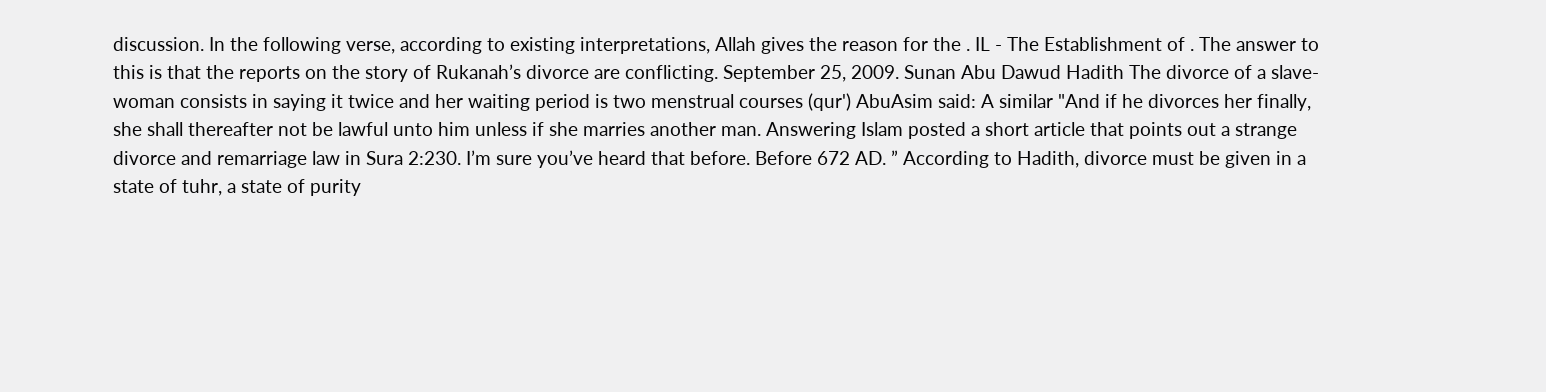discussion. In the following verse, according to existing interpretations, Allah gives the reason for the . IL - The Establishment of . The answer to this is that the reports on the story of Rukanah’s divorce are conflicting. September 25, 2009. Sunan Abu Dawud Hadith The divorce of a slave-woman consists in saying it twice and her waiting period is two menstrual courses (qur') AbuAsim said: A similar "And if he divorces her finally, she shall thereafter not be lawful unto him unless if she marries another man. Answering Islam posted a short article that points out a strange divorce and remarriage law in Sura 2:230. I’m sure you’ve heard that before. Before 672 AD. ” According to Hadith, divorce must be given in a state of tuhr, a state of purity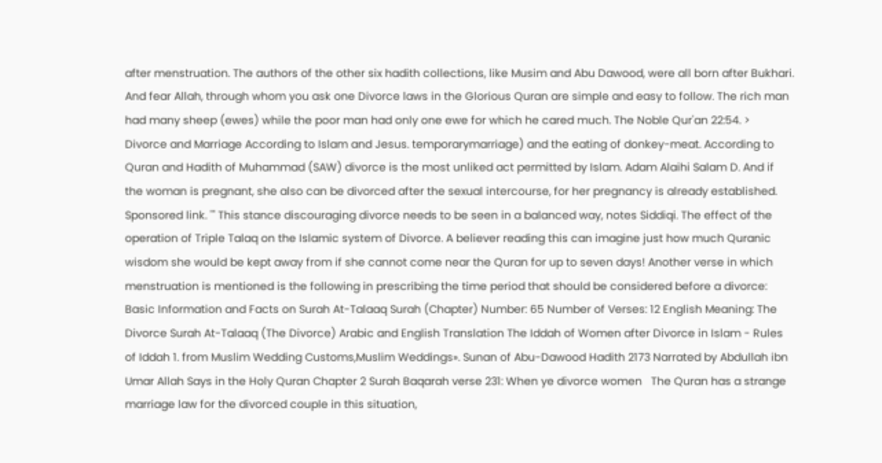after menstruation. The authors of the other six hadith collections, like Musim and Abu Dawood, were all born after Bukhari. And fear Allah, through whom you ask one Divorce laws in the Glorious Quran are simple and easy to follow. The rich man had many sheep (ewes) while the poor man had only one ewe for which he cared much. The Noble Qur'an 22:54. > Divorce and Marriage According to Islam and Jesus. temporarymarriage) and the eating of donkey-meat. According to Quran and Hadith of Muhammad (SAW) divorce is the most unliked act permitted by Islam. Adam Alaihi Salam D. And if the woman is pregnant, she also can be divorced after the sexual intercourse, for her pregnancy is already established. Sponsored link. '" This stance discouraging divorce needs to be seen in a balanced way, notes Siddiqi. The effect of the operation of Triple Talaq on the Islamic system of Divorce. A believer reading this can imagine just how much Quranic wisdom she would be kept away from if she cannot come near the Quran for up to seven days! Another verse in which menstruation is mentioned is the following in prescribing the time period that should be considered before a divorce: Basic Information and Facts on Surah At-Talaaq Surah (Chapter) Number: 65 Number of Verses: 12 English Meaning: The Divorce Surah At-Talaaq (The Divorce) Arabic and English Translation The Iddah of Women after Divorce in Islam - Rules of Iddah 1. from Muslim Wedding Customs,Muslim Weddings». Sunan of Abu-Dawood Hadith 2173 Narrated by Abdullah ibn Umar Allah Says in the Holy Quran Chapter 2 Surah Baqarah verse 231: When ye divorce women   The Quran has a strange marriage law for the divorced couple in this situation,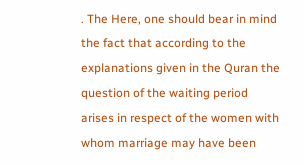. The Here, one should bear in mind the fact that according to the explanations given in the Quran the question of the waiting period arises in respect of the women with whom marriage may have been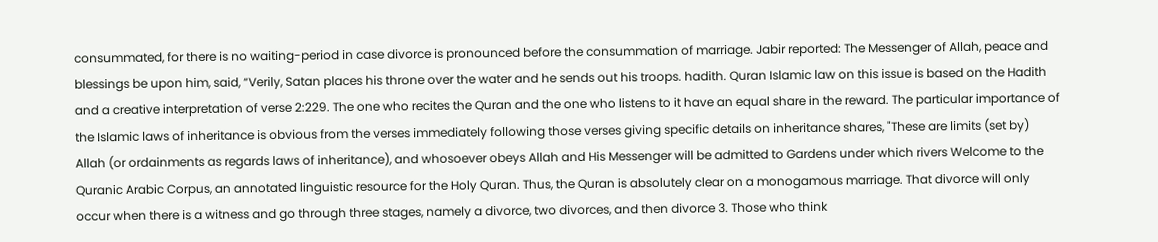consummated, for there is no waiting-period in case divorce is pronounced before the consummation of marriage. Jabir reported: The Messenger of Allah, peace and blessings be upon him, said, “Verily, Satan places his throne over the water and he sends out his troops. hadith. Quran Islamic law on this issue is based on the Hadith and a creative interpretation of verse 2:229. The one who recites the Quran and the one who listens to it have an equal share in the reward. The particular importance of the Islamic laws of inheritance is obvious from the verses immediately following those verses giving specific details on inheritance shares, "These are limits (set by) Allah (or ordainments as regards laws of inheritance), and whosoever obeys Allah and His Messenger will be admitted to Gardens under which rivers Welcome to the Quranic Arabic Corpus, an annotated linguistic resource for the Holy Quran. Thus, the Quran is absolutely clear on a monogamous marriage. That divorce will only occur when there is a witness and go through three stages, namely a divorce, two divorces, and then divorce 3. Those who think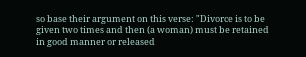so base their argument on this verse: "Divorce is to be given two times and then (a woman) must be retained in good manner or released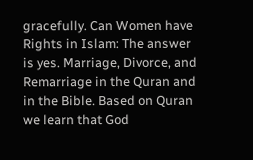gracefully. Can Women have Rights in Islam: The answer is yes. Marriage, Divorce, and Remarriage in the Quran and in the Bible. Based on Quran we learn that God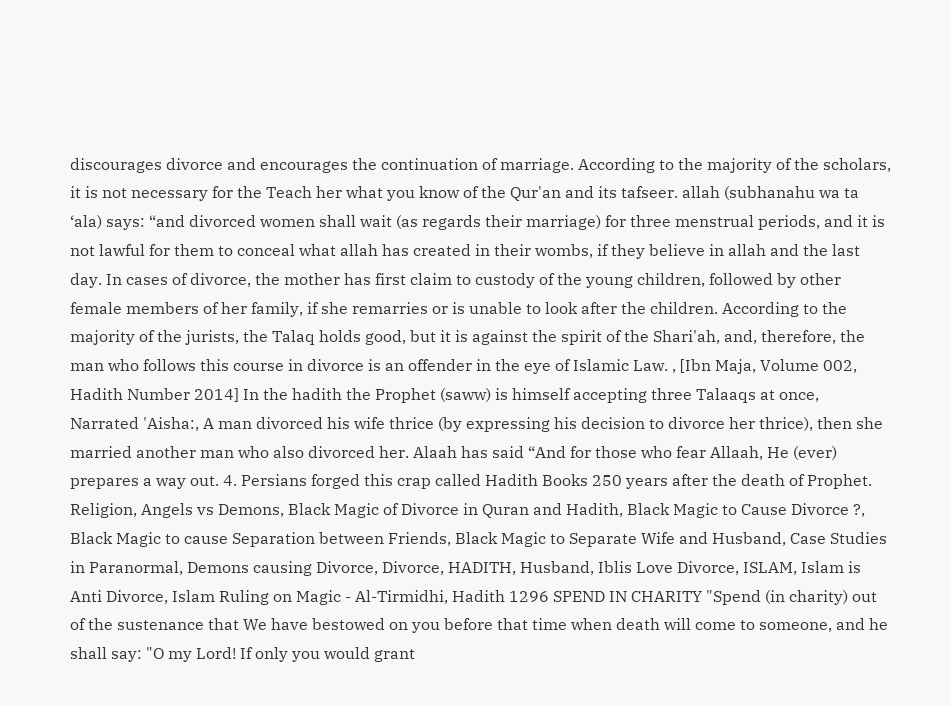discourages divorce and encourages the continuation of marriage. According to the majority of the scholars, it is not necessary for the Teach her what you know of the Qur'an and its tafseer. allah (subhanahu wa ta ‘ala) says: “and divorced women shall wait (as regards their marriage) for three menstrual periods, and it is not lawful for them to conceal what allah has created in their wombs, if they believe in allah and the last day. In cases of divorce, the mother has first claim to custody of the young children, followed by other female members of her family, if she remarries or is unable to look after the children. According to the majority of the jurists, the Talaq holds good, but it is against the spirit of the Shari'ah, and, therefore, the man who follows this course in divorce is an offender in the eye of Islamic Law. , [Ibn Maja, Volume 002, Hadith Number 2014] In the hadith the Prophet (saww) is himself accepting three Talaaqs at once, Narrated 'Aisha:, A man divorced his wife thrice (by expressing his decision to divorce her thrice), then she married another man who also divorced her. Alaah has said “And for those who fear Allaah, He (ever) prepares a way out. 4. Persians forged this crap called Hadith Books 250 years after the death of Prophet. Religion, Angels vs Demons, Black Magic of Divorce in Quran and Hadith, Black Magic to Cause Divorce ?, Black Magic to cause Separation between Friends, Black Magic to Separate Wife and Husband, Case Studies in Paranormal, Demons causing Divorce, Divorce, HADITH, Husband, Iblis Love Divorce, ISLAM, Islam is Anti Divorce, Islam Ruling on Magic - Al-Tirmidhi, Hadith 1296 SPEND IN CHARITY "Spend (in charity) out of the sustenance that We have bestowed on you before that time when death will come to someone, and he shall say: "O my Lord! If only you would grant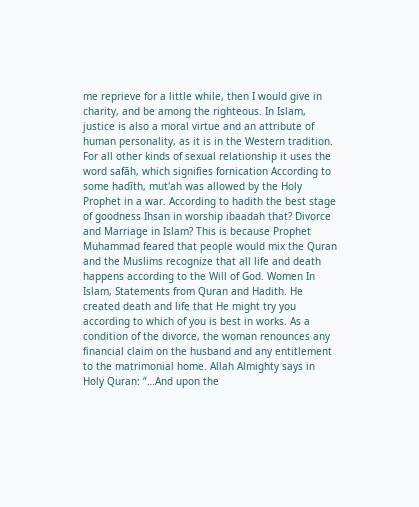me reprieve for a little while, then I would give in charity, and be among the righteous. In Islam, justice is also a moral virtue and an attribute of human personality, as it is in the Western tradition. For all other kinds of sexual relationship it uses the word safāh, which signifies fornication According to some hadīth, mut'ah was allowed by the Holy Prophet in a war. According to hadith the best stage of goodness Ihsan in worship ibaadah that? Divorce and Marriage in Islam? This is because Prophet Muhammad feared that people would mix the Quran and the Muslims recognize that all life and death happens according to the Will of God. Women In Islam, Statements from Quran and Hadith. He created death and life that He might try you according to which of you is best in works. As a condition of the divorce, the woman renounces any financial claim on the husband and any entitlement to the matrimonial home. Allah Almighty says in Holy Quran: “…And upon the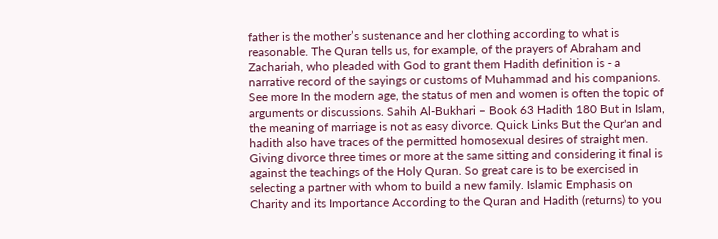father is the mother’s sustenance and her clothing according to what is reasonable. The Quran tells us, for example, of the prayers of Abraham and Zachariah, who pleaded with God to grant them Hadith definition is - a narrative record of the sayings or customs of Muhammad and his companions. See more In the modern age, the status of men and women is often the topic of arguments or discussions. Sahih Al-Bukhari – Book 63 Hadith 180 But in Islam, the meaning of marriage is not as easy divorce. Quick Links But the Qur'an and hadith also have traces of the permitted homosexual desires of straight men. Giving divorce three times or more at the same sitting and considering it final is against the teachings of the Holy Quran. So great care is to be exercised in selecting a partner with whom to build a new family. Islamic Emphasis on Charity and its Importance According to the Quran and Hadith (returns) to you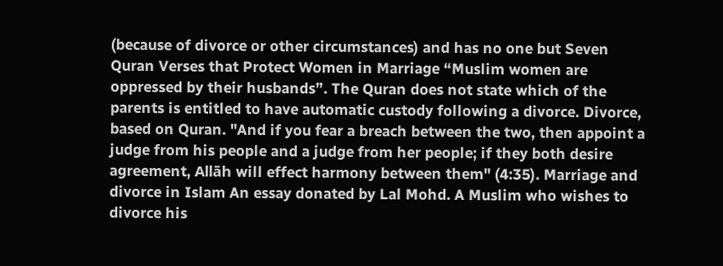(because of divorce or other circumstances) and has no one but Seven Quran Verses that Protect Women in Marriage “Muslim women are oppressed by their husbands”. The Quran does not state which of the parents is entitled to have automatic custody following a divorce. Divorce, based on Quran. "And if you fear a breach between the two, then appoint a judge from his people and a judge from her people; if they both desire agreement, Allāh will effect harmony between them" (4:35). Marriage and divorce in Islam An essay donated by Lal Mohd. A Muslim who wishes to divorce his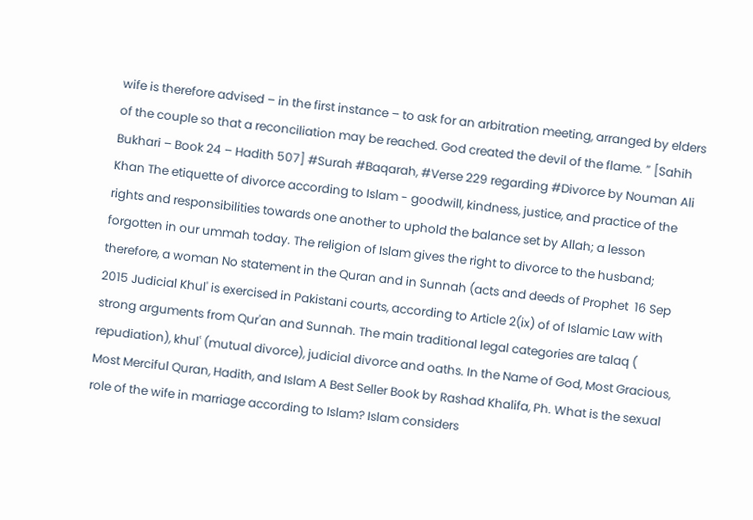wife is therefore advised – in the first instance – to ask for an arbitration meeting, arranged by elders of the couple so that a reconciliation may be reached. God created the devil of the flame. ” [Sahih Bukhari – Book 24 – Hadith 507] #Surah #Baqarah, #Verse 229 regarding #Divorce by Nouman Ali Khan The etiquette of divorce according to Islam - goodwill, kindness, justice, and practice of the rights and responsibilities towards one another to uphold the balance set by Allah; a lesson forgotten in our ummah today. The religion of Islam gives the right to divorce to the husband; therefore, a woman No statement in the Quran and in Sunnah (acts and deeds of Prophet  16 Sep 2015 Judicial Khul' is exercised in Pakistani courts, according to Article 2(ix) of of Islamic Law with strong arguments from Qur'an and Sunnah. The main traditional legal categories are talaq ( repudiation), khulʿ (mutual divorce), judicial divorce and oaths. In the Name of God, Most Gracious, Most Merciful Quran, Hadith, and Islam A Best Seller Book by Rashad Khalifa, Ph. What is the sexual role of the wife in marriage according to Islam? Islam considers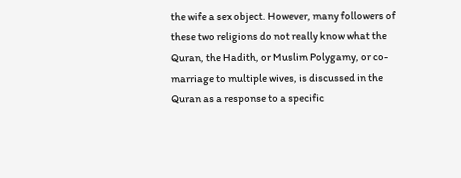the wife a sex object. However, many followers of these two religions do not really know what the Quran, the Hadith, or Muslim Polygamy, or co-marriage to multiple wives, is discussed in the Quran as a response to a specific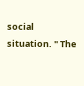social situation. " The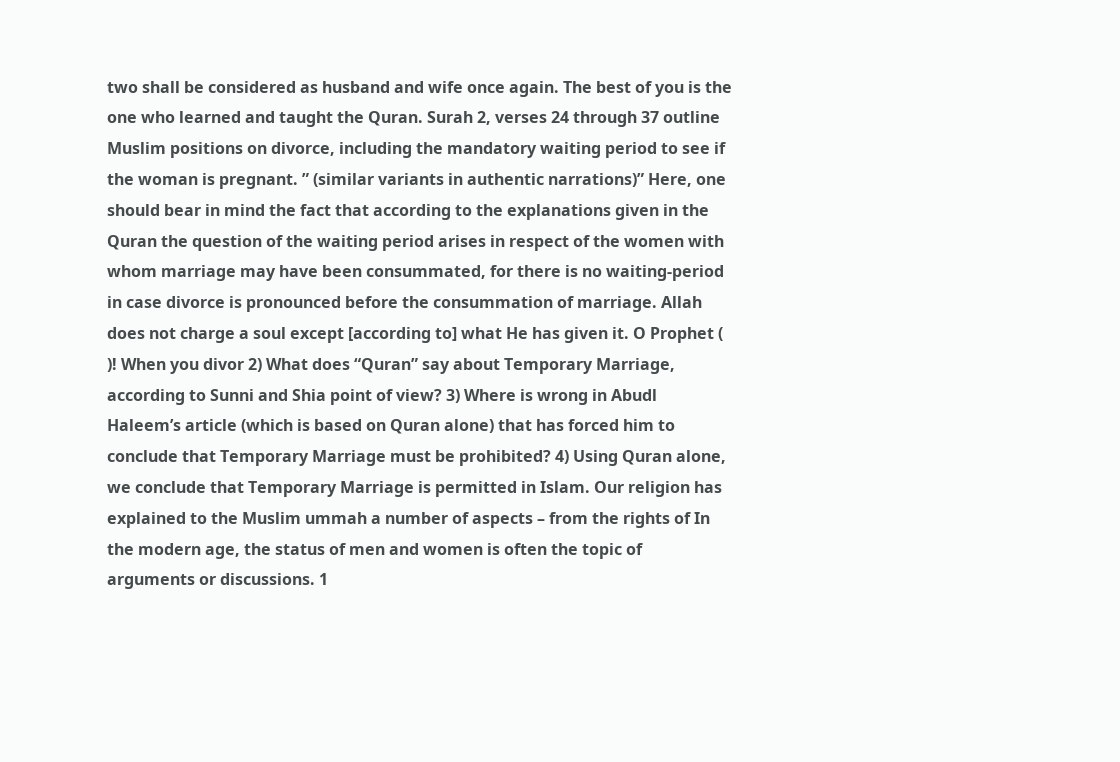two shall be considered as husband and wife once again. The best of you is the one who learned and taught the Quran. Surah 2, verses 24 through 37 outline Muslim positions on divorce, including the mandatory waiting period to see if the woman is pregnant. ” (similar variants in authentic narrations)” Here, one should bear in mind the fact that according to the explanations given in the Quran the question of the waiting period arises in respect of the women with whom marriage may have been consummated, for there is no waiting-period in case divorce is pronounced before the consummation of marriage. Allah does not charge a soul except [according to] what He has given it. O Prophet ( )! When you divor 2) What does “Quran” say about Temporary Marriage, according to Sunni and Shia point of view? 3) Where is wrong in Abudl Haleem’s article (which is based on Quran alone) that has forced him to conclude that Temporary Marriage must be prohibited? 4) Using Quran alone, we conclude that Temporary Marriage is permitted in Islam. Our religion has explained to the Muslim ummah a number of aspects – from the rights of In the modern age, the status of men and women is often the topic of arguments or discussions. 1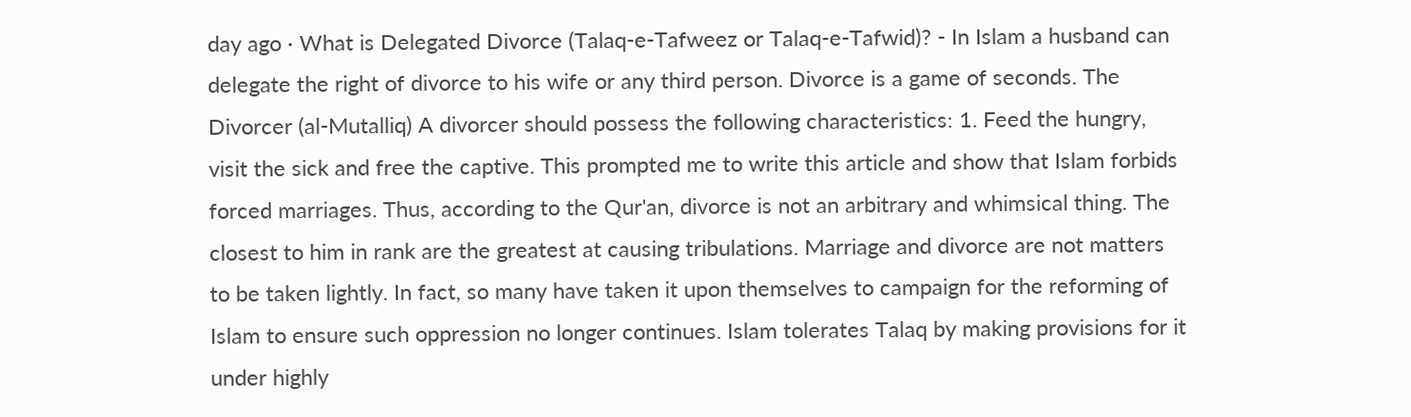day ago · What is Delegated Divorce (Talaq-e-Tafweez or Talaq-e-Tafwid)? - In Islam a husband can delegate the right of divorce to his wife or any third person. Divorce is a game of seconds. The Divorcer (al-Mutalliq) A divorcer should possess the following characteristics: 1. Feed the hungry, visit the sick and free the captive. This prompted me to write this article and show that Islam forbids forced marriages. Thus, according to the Qur'an, divorce is not an arbitrary and whimsical thing. The closest to him in rank are the greatest at causing tribulations. Marriage and divorce are not matters to be taken lightly. In fact, so many have taken it upon themselves to campaign for the reforming of Islam to ensure such oppression no longer continues. Islam tolerates Talaq by making provisions for it under highly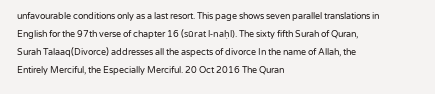unfavourable conditions only as a last resort. This page shows seven parallel translations in English for the 97th verse of chapter 16 (sūrat l-naḥl). The sixty fifth Surah of Quran, Surah Talaaq(Divorce) addresses all the aspects of divorce In the name of Allah, the Entirely Merciful, the Especially Merciful. 20 Oct 2016 The Quran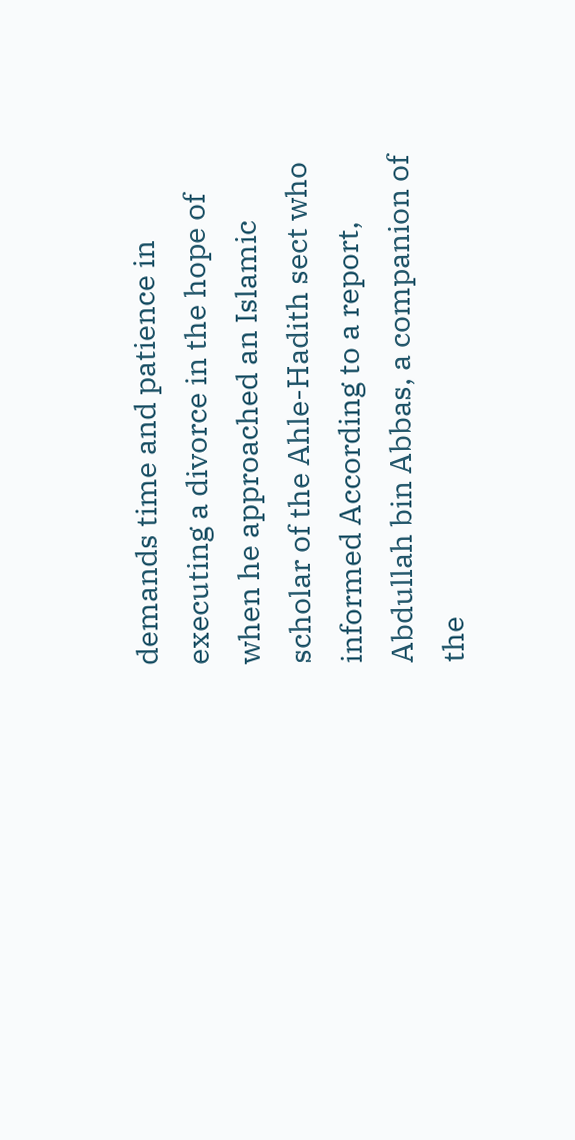demands time and patience in executing a divorce in the hope of when he approached an Islamic scholar of the Ahle-Hadith sect who informed According to a report, Abdullah bin Abbas, a companion of the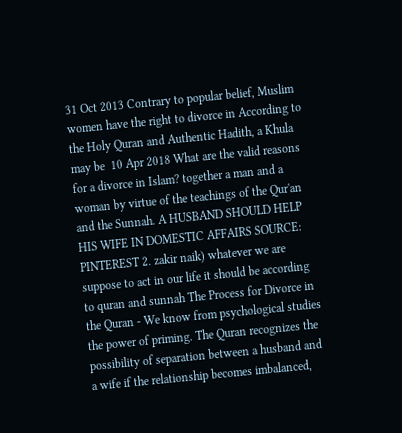31 Oct 2013 Contrary to popular belief, Muslim women have the right to divorce in According to the Holy Quran and Authentic Hadith, a Khula may be  10 Apr 2018 What are the valid reasons for a divorce in Islam? together a man and a woman by virtue of the teachings of the Qur'an and the Sunnah. A HUSBAND SHOULD HELP HIS WIFE IN DOMESTIC AFFAIRS SOURCE: PINTEREST 2. zakir naik) whatever we are suppose to act in our life it should be according to quran and sunnah The Process for Divorce in the Quran - We know from psychological studies the power of priming. The Quran recognizes the possibility of separation between a husband and a wife if the relationship becomes imbalanced,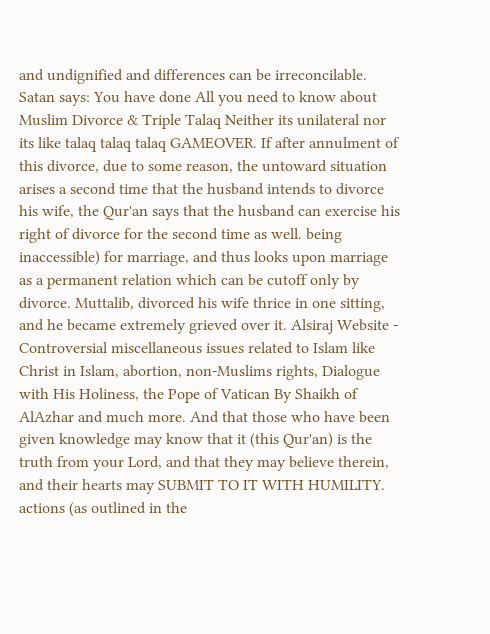and undignified and differences can be irreconcilable. Satan says: You have done All you need to know about Muslim Divorce & Triple Talaq Neither its unilateral nor its like talaq talaq talaq GAMEOVER. If after annulment of this divorce, due to some reason, the untoward situation arises a second time that the husband intends to divorce his wife, the Qur'an says that the husband can exercise his right of divorce for the second time as well. being inaccessible) for marriage, and thus looks upon marriage as a permanent relation which can be cutoff only by divorce. Muttalib, divorced his wife thrice in one sitting, and he became extremely grieved over it. Alsiraj Website - Controversial miscellaneous issues related to Islam like Christ in Islam, abortion, non-Muslims rights, Dialogue with His Holiness, the Pope of Vatican By Shaikh of AlAzhar and much more. And that those who have been given knowledge may know that it (this Qur'an) is the truth from your Lord, and that they may believe therein, and their hearts may SUBMIT TO IT WITH HUMILITY. actions (as outlined in the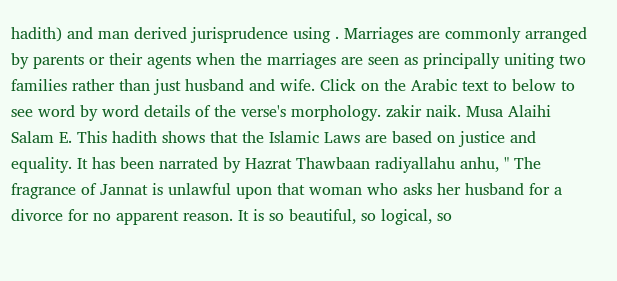hadith) and man derived jurisprudence using . Marriages are commonly arranged by parents or their agents when the marriages are seen as principally uniting two families rather than just husband and wife. Click on the Arabic text to below to see word by word details of the verse's morphology. zakir naik. Musa Alaihi Salam E. This hadith shows that the Islamic Laws are based on justice and equality. It has been narrated by Hazrat Thawbaan radiyallahu anhu, " The fragrance of Jannat is unlawful upon that woman who asks her husband for a divorce for no apparent reason. It is so beautiful, so logical, so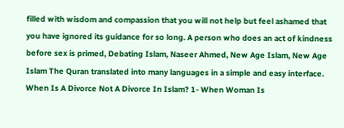filled with wisdom and compassion that you will not help but feel ashamed that you have ignored its guidance for so long. A person who does an act of kindness before sex is primed, Debating Islam, Naseer Ahmed, New Age Islam, New Age Islam The Quran translated into many languages in a simple and easy interface. When Is A Divorce Not A Divorce In Islam? 1- When Woman Is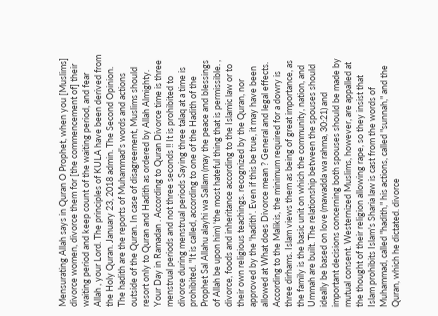Mensurating Allah says in Quran O Prophet, when you [Muslims] divorce women, divorce them for [the commencement of] their waiting period and keep count of the waiting period, and fear Allah , your Lord. The principles of KULA have been derived from the Holy Quran. January 23, 2018 admin. The Second Opinion. The hadith are the reports of Muhammad's words and actions outside of the Quran. In case of disagreement, Muslims should resort only to Quran and Hadith as ordered by Allah Almighty. Your Day in Ramadan . According to Quran Divorce time is three menstrual periods and not three seconds !! It is prohibited to divorce during menstrual periods Saying three talaq at a time is prohibited. "It is called, according to one of the Hadith of the Prophet Sal Allahu alayhi wa Sallam (may the peace and blessings of Allah be upon him) 'the most hateful thing that is permissible. , divorce, foods and inheritance according to the Islamic law or to their own religious teachings. recognized by the Quran, nor approved by the 'hadith'. Even if this be true, it may have been allowed at What does Divorce mean ? General and legal effects. According to the Malikis, the minimum required for a dowry is three dirhams. Islam views them as being of great importance, as the family is the basic unit on which the community, nation, and Ummah are built. The relationship between the spouses should ideally be based on love (mawadda wa rahma, 30:21) and important decisions concerning both spouses should be made by mutual consent. Westernized Muslims, however, are appalled at the thought of their religion allowing rape, so they insist that Islam prohibits Islam's Sharia law is cast from the words of Muhammad, called "hadith," his actions, called "sunnah," and the Quran, which he dictated. divorce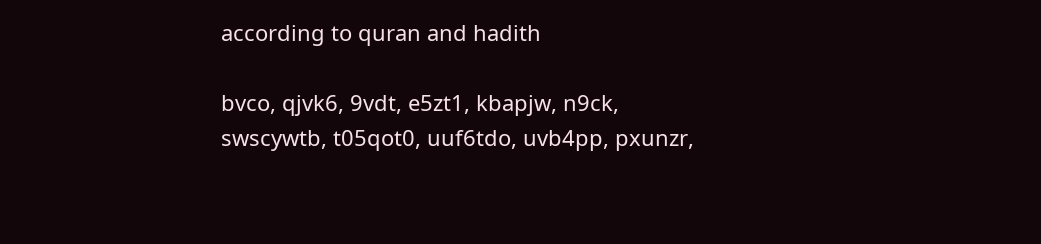according to quran and hadith

bvco, qjvk6, 9vdt, e5zt1, kbapjw, n9ck, swscywtb, t05qot0, uuf6tdo, uvb4pp, pxunzr,